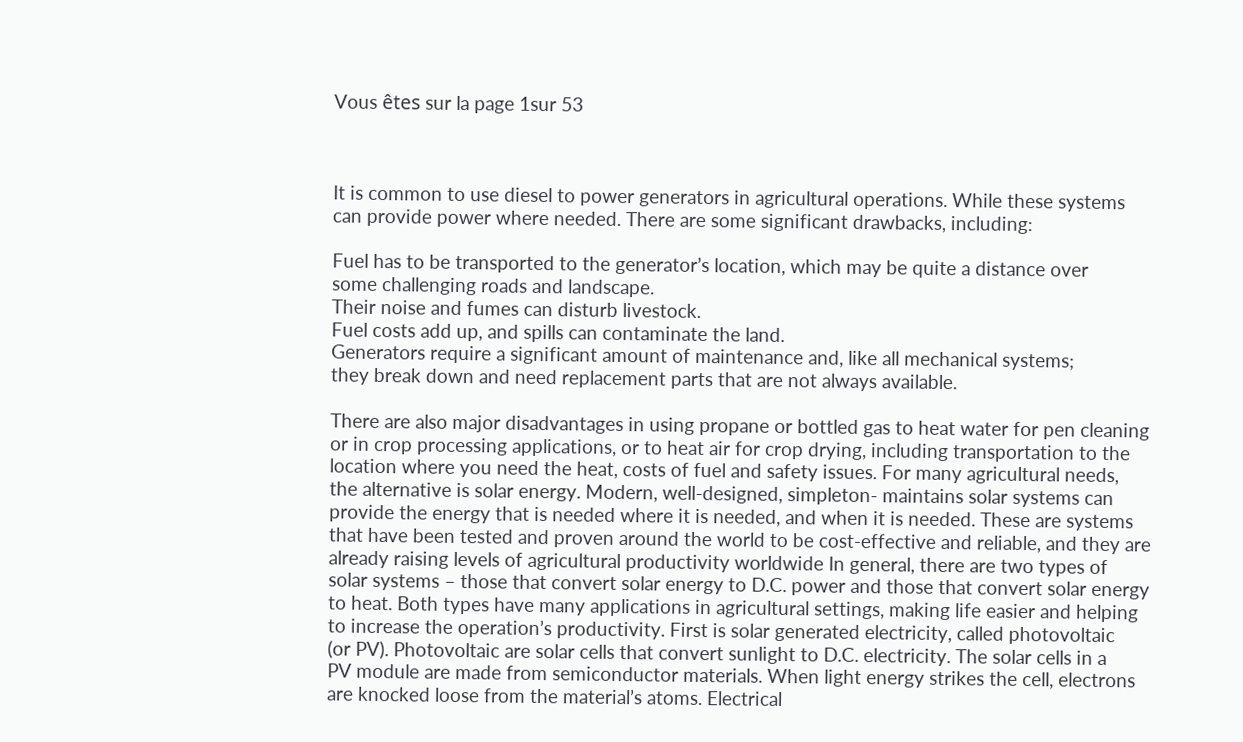Vous êtes sur la page 1sur 53



It is common to use diesel to power generators in agricultural operations. While these systems
can provide power where needed. There are some significant drawbacks, including:

Fuel has to be transported to the generator’s location, which may be quite a distance over
some challenging roads and landscape.
Their noise and fumes can disturb livestock.
Fuel costs add up, and spills can contaminate the land.
Generators require a significant amount of maintenance and, like all mechanical systems;
they break down and need replacement parts that are not always available.

There are also major disadvantages in using propane or bottled gas to heat water for pen cleaning
or in crop processing applications, or to heat air for crop drying, including transportation to the
location where you need the heat, costs of fuel and safety issues. For many agricultural needs,
the alternative is solar energy. Modern, well-designed, simpleton- maintains solar systems can
provide the energy that is needed where it is needed, and when it is needed. These are systems
that have been tested and proven around the world to be cost-effective and reliable, and they are
already raising levels of agricultural productivity worldwide In general, there are two types of
solar systems – those that convert solar energy to D.C. power and those that convert solar energy
to heat. Both types have many applications in agricultural settings, making life easier and helping
to increase the operation’s productivity. First is solar generated electricity, called photovoltaic
(or PV). Photovoltaic are solar cells that convert sunlight to D.C. electricity. The solar cells in a
PV module are made from semiconductor materials. When light energy strikes the cell, electrons
are knocked loose from the material’s atoms. Electrical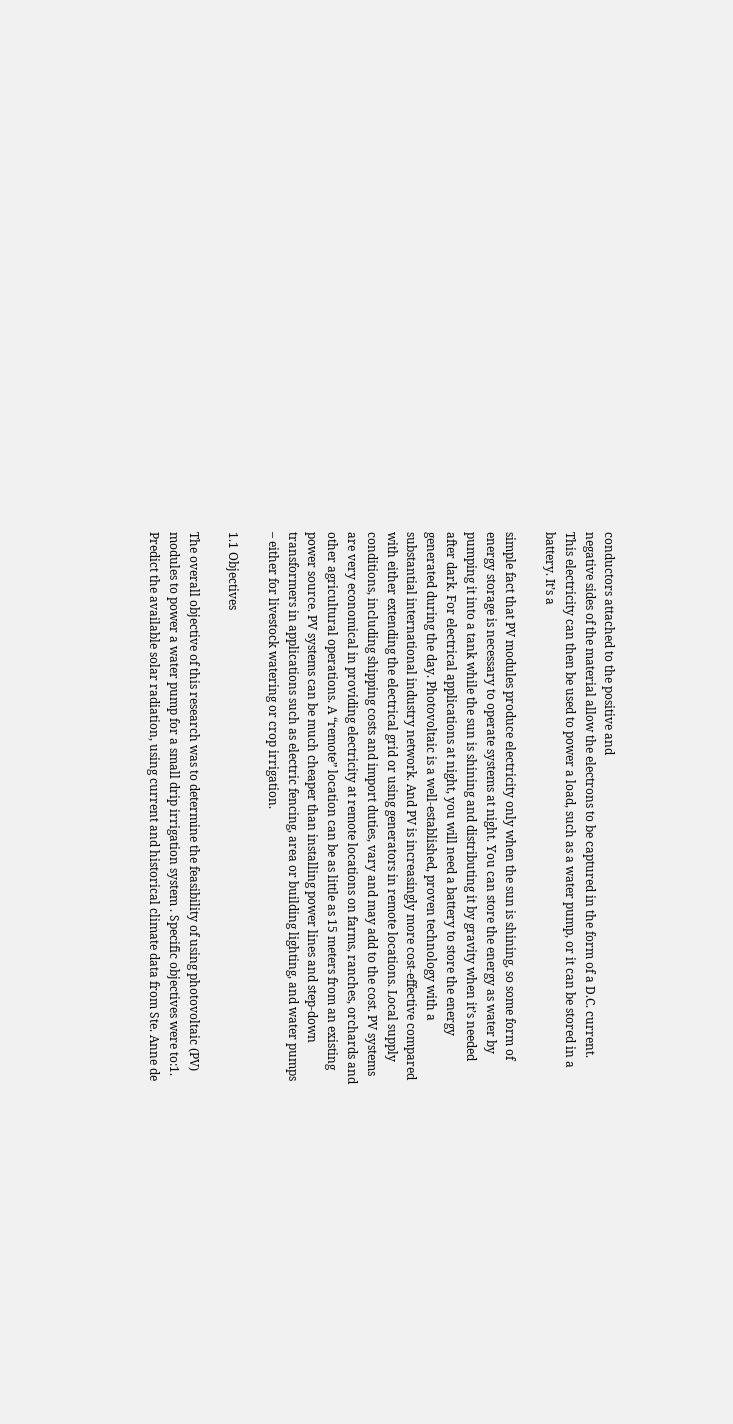conductors attached to the positive and
negative sides of the material allow the electrons to be captured in the form of a D.C. current.
This electricity can then be used to power a load, such as a water pump, or it can be stored in a
battery. It’s a

simple fact that PV modules produce electricity only when the sun is shining, so some form of
energy storage is necessary to operate systems at night. You can store the energy as water by
pumping it into a tank while the sun is shining and distributing it by gravity when it’s needed
after dark. For electrical applications at night, you will need a battery to store the energy
generated during the day. Photovoltaic is a well-established, proven technology with a
substantial international industry network. And PV is increasingly more cost-effective compared
with either extending the electrical grid or using generators in remote locations. Local supply
conditions, including shipping costs and import duties, vary and may add to the cost. PV systems
are very economical in providing electricity at remote locations on farms, ranches, orchards and
other agricultural operations. A “remote” location can be as little as 15 meters from an existing
power source. PV systems can be much cheaper than installing power lines and step-down
transformers in applications such as electric fencing, area or building lighting, and water pumps
– either for livestock watering or crop irrigation.

1.1 Objectives

The overall objective of this research was to determine the feasibility of using photovoltaic (PV)
modules to power a water pump for a small drip irrigation system . Specific objectives were to:1.
Predict the available solar radiation, using current and historical climate data from Ste. Anne de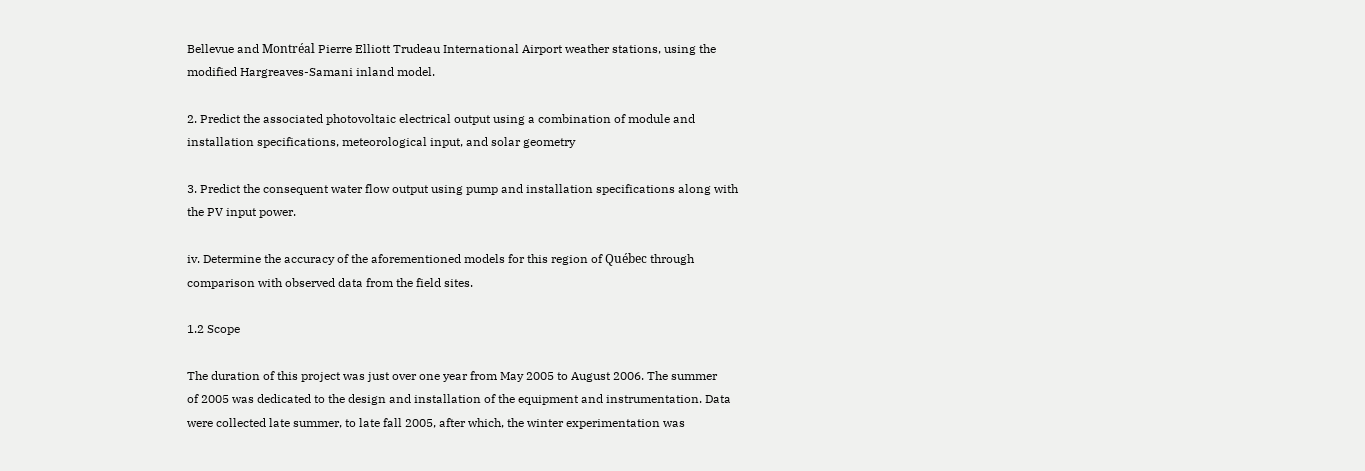Bellevue and Montréal Pierre Elliott Trudeau International Airport weather stations, using the
modified Hargreaves-Samani inland model.

2. Predict the associated photovoltaic electrical output using a combination of module and
installation specifications, meteorological input, and solar geometry

3. Predict the consequent water flow output using pump and installation specifications along with
the PV input power.

iv. Determine the accuracy of the aforementioned models for this region of Québec through
comparison with observed data from the field sites.

1.2 Scope

The duration of this project was just over one year from May 2005 to August 2006. The summer
of 2005 was dedicated to the design and installation of the equipment and instrumentation. Data
were collected late summer, to late fall 2005, after which, the winter experimentation was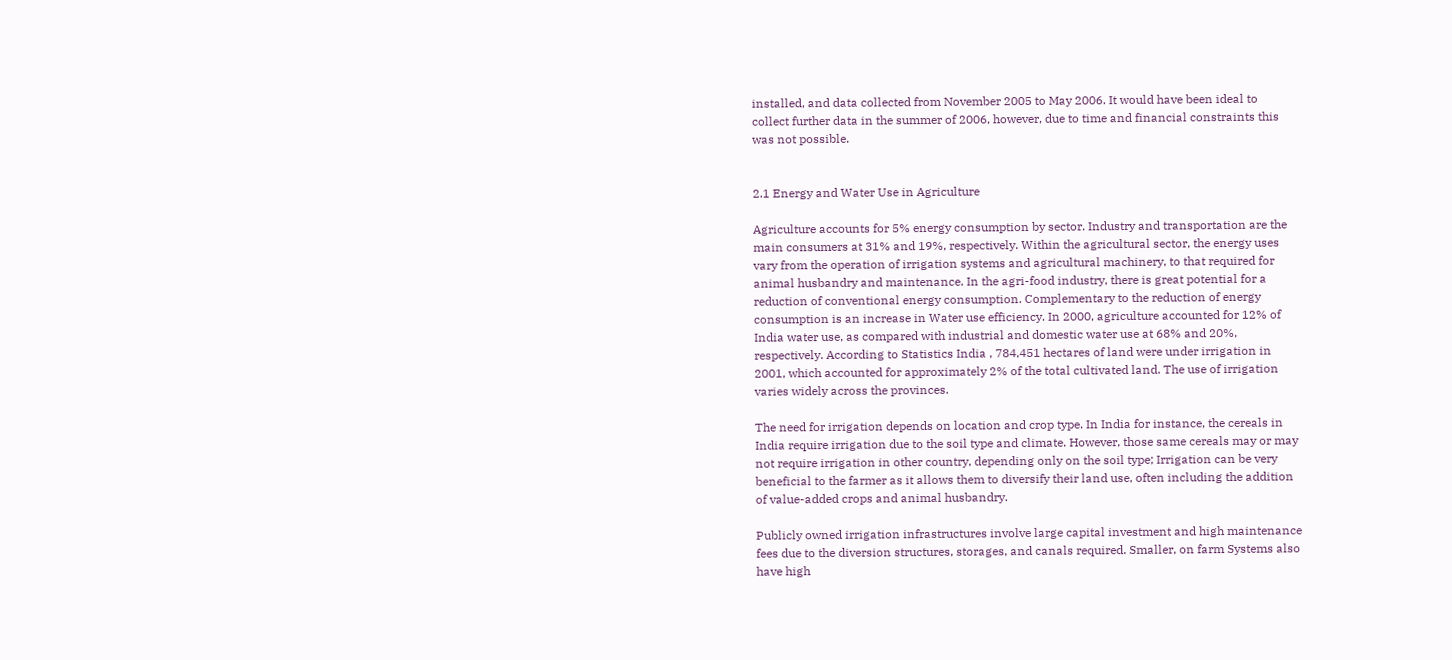installed, and data collected from November 2005 to May 2006. It would have been ideal to
collect further data in the summer of 2006, however, due to time and financial constraints this
was not possible.


2.1 Energy and Water Use in Agriculture

Agriculture accounts for 5% energy consumption by sector. Industry and transportation are the
main consumers at 31% and 19%, respectively. Within the agricultural sector, the energy uses
vary from the operation of irrigation systems and agricultural machinery, to that required for
animal husbandry and maintenance. In the agri-food industry, there is great potential for a
reduction of conventional energy consumption. Complementary to the reduction of energy
consumption is an increase in Water use efficiency. In 2000, agriculture accounted for 12% of
India water use, as compared with industrial and domestic water use at 68% and 20%,
respectively. According to Statistics India , 784,451 hectares of land were under irrigation in
2001, which accounted for approximately 2% of the total cultivated land. The use of irrigation
varies widely across the provinces.

The need for irrigation depends on location and crop type. In India for instance, the cereals in
India require irrigation due to the soil type and climate. However, those same cereals may or may
not require irrigation in other country, depending only on the soil type; Irrigation can be very
beneficial to the farmer as it allows them to diversify their land use, often including the addition
of value-added crops and animal husbandry.

Publicly owned irrigation infrastructures involve large capital investment and high maintenance
fees due to the diversion structures, storages, and canals required. Smaller, on farm Systems also
have high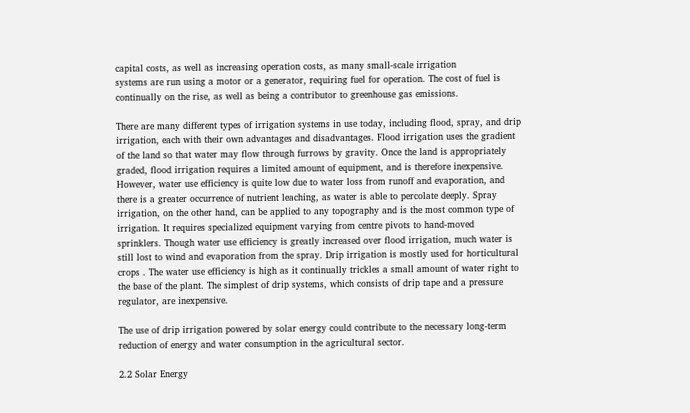capital costs, as well as increasing operation costs, as many small-scale irrigation
systems are run using a motor or a generator, requiring fuel for operation. The cost of fuel is
continually on the rise, as well as being a contributor to greenhouse gas emissions.

There are many different types of irrigation systems in use today, including flood, spray, and drip
irrigation, each with their own advantages and disadvantages. Flood irrigation uses the gradient
of the land so that water may flow through furrows by gravity. Once the land is appropriately
graded, flood irrigation requires a limited amount of equipment, and is therefore inexpensive.
However, water use efficiency is quite low due to water loss from runoff and evaporation, and
there is a greater occurrence of nutrient leaching, as water is able to percolate deeply. Spray
irrigation, on the other hand, can be applied to any topography and is the most common type of
irrigation. It requires specialized equipment varying from centre pivots to hand-moved
sprinklers. Though water use efficiency is greatly increased over flood irrigation, much water is
still lost to wind and evaporation from the spray. Drip irrigation is mostly used for horticultural
crops . The water use efficiency is high as it continually trickles a small amount of water right to
the base of the plant. The simplest of drip systems, which consists of drip tape and a pressure
regulator, are inexpensive.

The use of drip irrigation powered by solar energy could contribute to the necessary long-term
reduction of energy and water consumption in the agricultural sector.

2.2 Solar Energy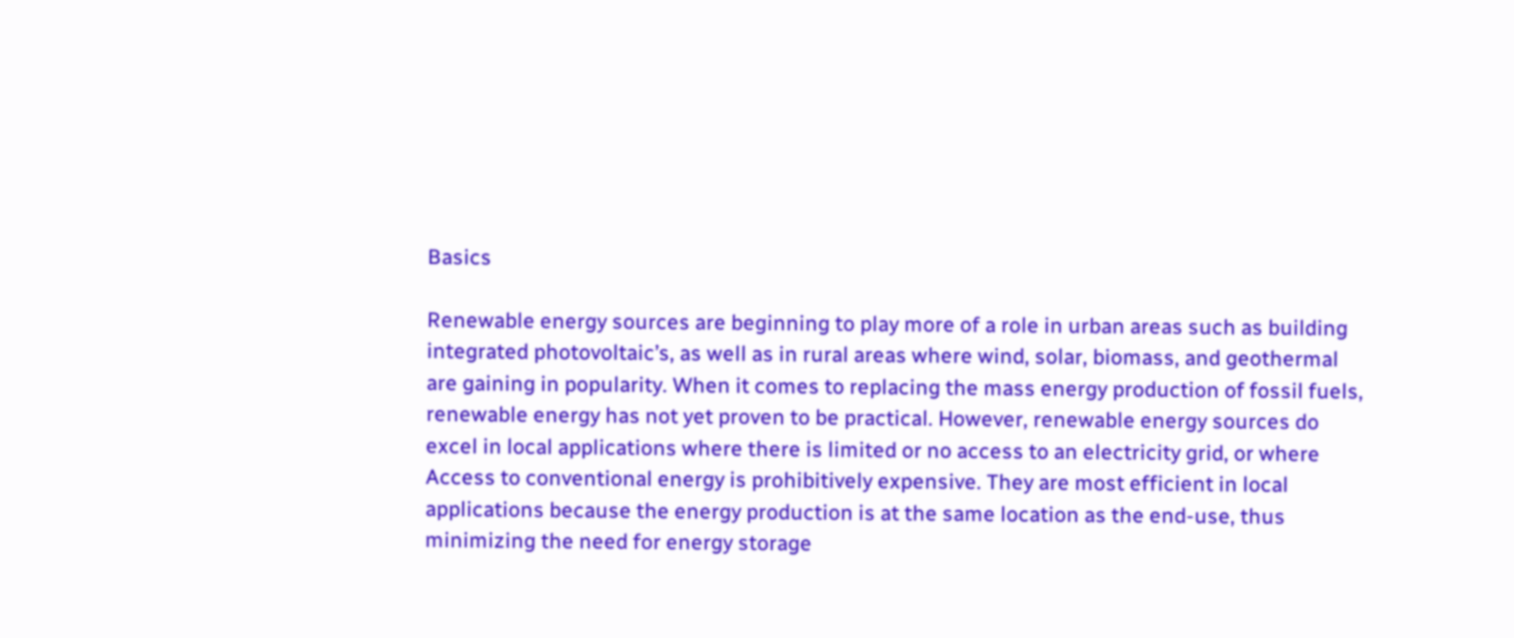Basics

Renewable energy sources are beginning to play more of a role in urban areas such as building
integrated photovoltaic’s, as well as in rural areas where wind, solar, biomass, and geothermal
are gaining in popularity. When it comes to replacing the mass energy production of fossil fuels,
renewable energy has not yet proven to be practical. However, renewable energy sources do
excel in local applications where there is limited or no access to an electricity grid, or where
Access to conventional energy is prohibitively expensive. They are most efficient in local
applications because the energy production is at the same location as the end-use, thus
minimizing the need for energy storage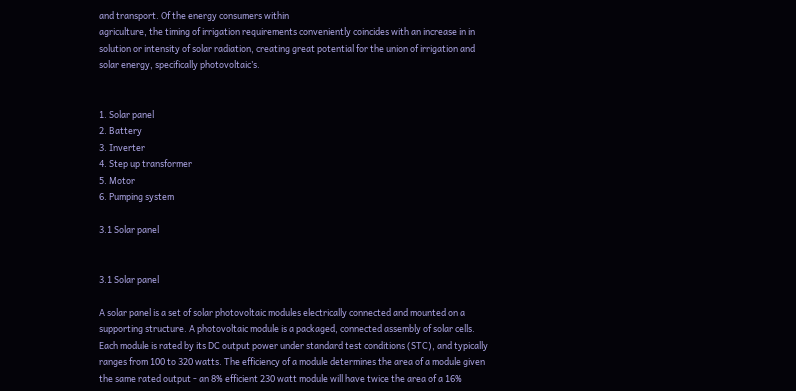and transport. Of the energy consumers within
agriculture, the timing of irrigation requirements conveniently coincides with an increase in in
solution or intensity of solar radiation, creating great potential for the union of irrigation and
solar energy, specifically photovoltaic’s.


1. Solar panel
2. Battery
3. Inverter
4. Step up transformer
5. Motor
6. Pumping system

3.1 Solar panel


3.1 Solar panel

A solar panel is a set of solar photovoltaic modules electrically connected and mounted on a
supporting structure. A photovoltaic module is a packaged, connected assembly of solar cells.
Each module is rated by its DC output power under standard test conditions (STC), and typically
ranges from 100 to 320 watts. The efficiency of a module determines the area of a module given
the same rated output - an 8% efficient 230 watt module will have twice the area of a 16%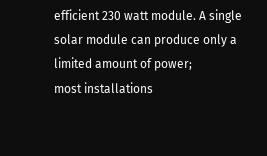efficient 230 watt module. A single solar module can produce only a limited amount of power;
most installations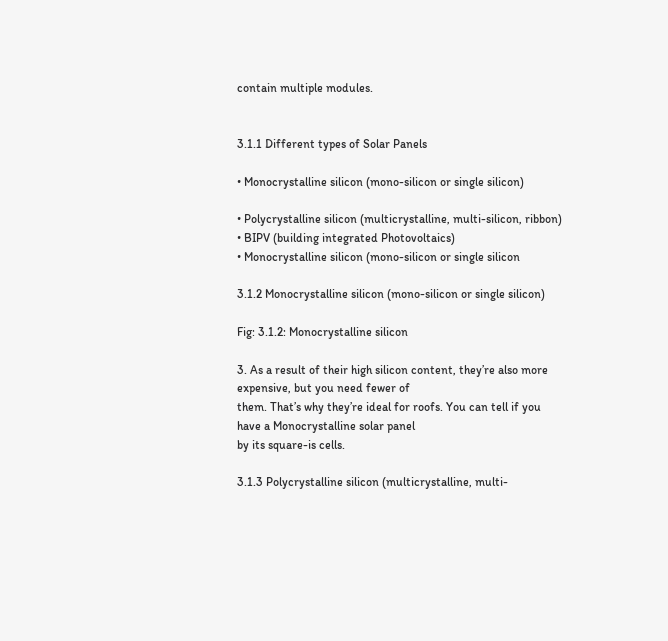contain multiple modules.


3.1.1 Different types of Solar Panels

• Monocrystalline silicon (mono-silicon or single silicon)

• Polycrystalline silicon (multicrystalline, multi-silicon, ribbon)
• BIPV (building integrated Photovoltaics)
• Monocrystalline silicon (mono-silicon or single silicon

3.1.2 Monocrystalline silicon (mono-silicon or single silicon)

Fig: 3.1.2: Monocrystalline silicon

3. As a result of their high silicon content, they’re also more expensive, but you need fewer of
them. That’s why they’re ideal for roofs. You can tell if you have a Monocrystalline solar panel
by its square-is cells.

3.1.3 Polycrystalline silicon (multicrystalline, multi-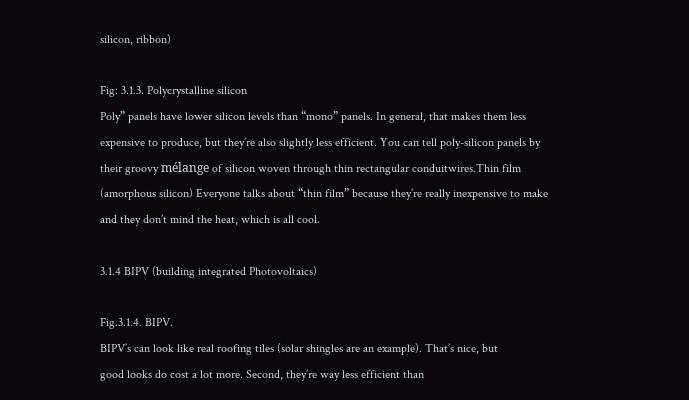silicon, ribbon)

Fig: 3.1.3. Polycrystalline silicon
Poly” panels have lower silicon levels than “mono” panels. In general, that makes them less
expensive to produce, but they’re also slightly less efficient. You can tell poly-silicon panels by
their groovy mélange of silicon woven through thin rectangular conduitwires.Thin film
(amorphous silicon) Everyone talks about “thin film” because they’re really inexpensive to make
and they don’t mind the heat, which is all cool.

3.1.4 BIPV (building integrated Photovoltaics)

Fig.3.1.4. BIPV.
BIPV’s can look like real roofing tiles (solar shingles are an example). That’s nice, but
good looks do cost a lot more. Second, they’re way less efficient than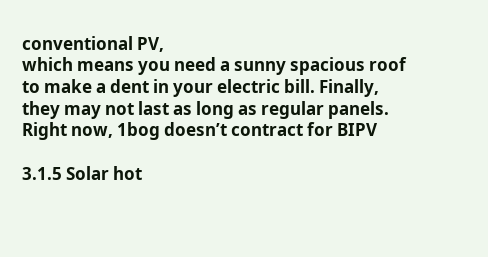conventional PV,
which means you need a sunny spacious roof to make a dent in your electric bill. Finally,
they may not last as long as regular panels. Right now, 1bog doesn’t contract for BIPV

3.1.5 Solar hot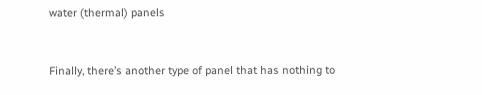water (thermal) panels


Finally, there’s another type of panel that has nothing to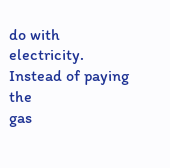do with electricity. Instead of paying the
gas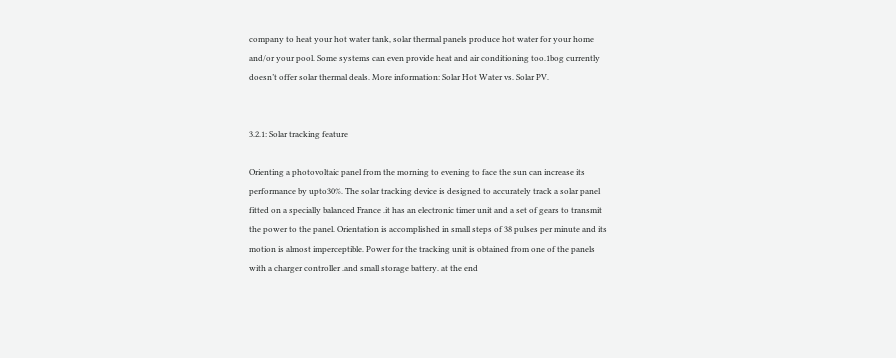company to heat your hot water tank, solar thermal panels produce hot water for your home
and/or your pool. Some systems can even provide heat and air conditioning too.1bog currently
doesn’t offer solar thermal deals. More information: Solar Hot Water vs. Solar PV.


3.2.1: Solar tracking feature

Orienting a photovoltaic panel from the morning to evening to face the sun can increase its
performance by upto30%. The solar tracking device is designed to accurately track a solar panel
fitted on a specially balanced France .it has an electronic timer unit and a set of gears to transmit
the power to the panel. Orientation is accomplished in small steps of 38 pulses per minute and its
motion is almost imperceptible. Power for the tracking unit is obtained from one of the panels
with a charger controller .and small storage battery. at the end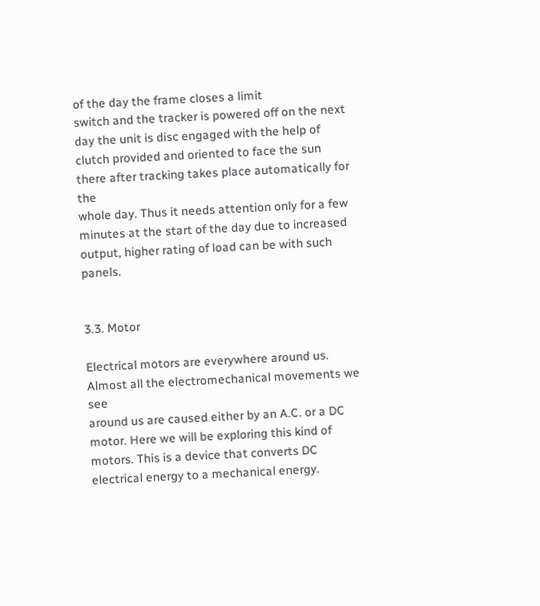of the day the frame closes a limit
switch and the tracker is powered off on the next day the unit is disc engaged with the help of
clutch provided and oriented to face the sun there after tracking takes place automatically for the
whole day. Thus it needs attention only for a few minutes at the start of the day due to increased
output, higher rating of load can be with such panels.


3.3. Motor

Electrical motors are everywhere around us. Almost all the electromechanical movements we see
around us are caused either by an A.C. or a DC motor. Here we will be exploring this kind of
motors. This is a device that converts DC electrical energy to a mechanical energy.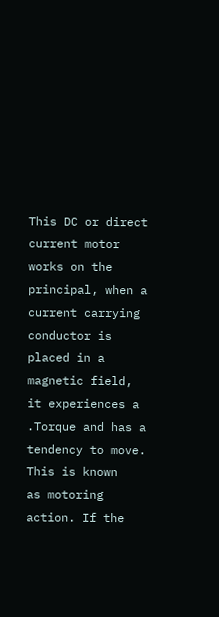This DC or direct current motor works on the principal, when a current carrying conductor is
placed in a magnetic field, it experiences a .Torque and has a tendency to move. This is known
as motoring action. If the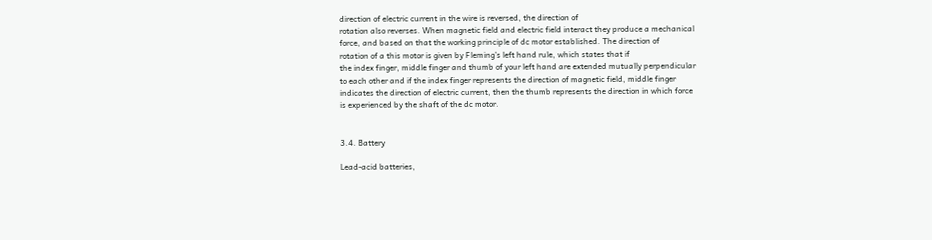direction of electric current in the wire is reversed, the direction of
rotation also reverses. When magnetic field and electric field interact they produce a mechanical
force, and based on that the working principle of dc motor established. The direction of
rotation of a this motor is given by Fleming’s left hand rule, which states that if
the index finger, middle finger and thumb of your left hand are extended mutually perpendicular
to each other and if the index finger represents the direction of magnetic field, middle finger
indicates the direction of electric current, then the thumb represents the direction in which force
is experienced by the shaft of the dc motor.


3.4. Battery

Lead-acid batteries,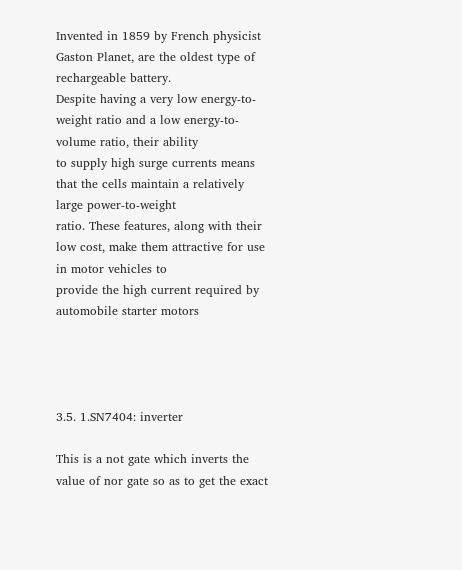Invented in 1859 by French physicist Gaston Planet, are the oldest type of rechargeable battery.
Despite having a very low energy-to-weight ratio and a low energy-to-volume ratio, their ability
to supply high surge currents means that the cells maintain a relatively large power-to-weight
ratio. These features, along with their low cost, make them attractive for use in motor vehicles to
provide the high current required by automobile starter motors




3.5. 1.SN7404: inverter

This is a not gate which inverts the value of nor gate so as to get the exact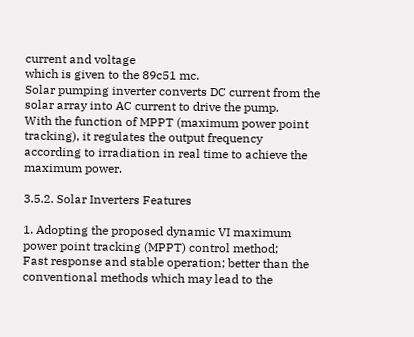current and voltage
which is given to the 89c51 mc.
Solar pumping inverter converts DC current from the solar array into AC current to drive the pump.
With the function of MPPT (maximum power point tracking), it regulates the output frequency
according to irradiation in real time to achieve the maximum power.

3.5.2. Solar Inverters Features

1. Adopting the proposed dynamic VI maximum power point tracking (MPPT) control method;
Fast response and stable operation; better than the conventional methods which may lead to the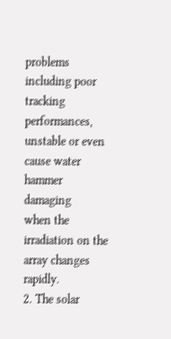problems including poor tracking performances, unstable or even cause water hammer damaging
when the irradiation on the array changes rapidly.
2. The solar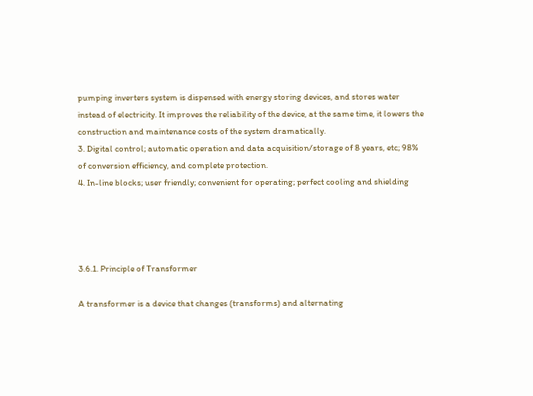pumping inverters system is dispensed with energy storing devices, and stores water
instead of electricity. It improves the reliability of the device, at the same time, it lowers the
construction and maintenance costs of the system dramatically.
3. Digital control; automatic operation and data acquisition/storage of 8 years, etc; 98%
of conversion efficiency, and complete protection.
4. In-line blocks; user friendly; convenient for operating; perfect cooling and shielding




3.6.1. Principle of Transformer

A transformer is a device that changes (transforms) and alternating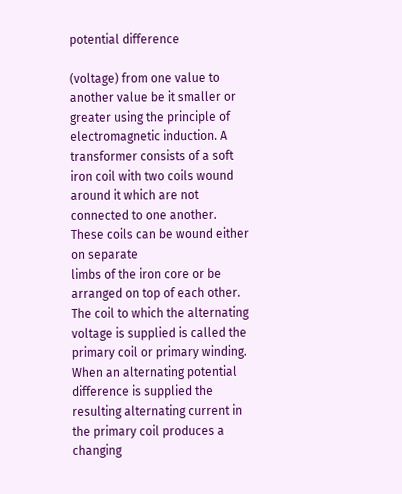potential difference

(voltage) from one value to another value be it smaller or greater using the principle of
electromagnetic induction. A transformer consists of a soft iron coil with two coils wound
around it which are not connected to one another. These coils can be wound either on separate
limbs of the iron core or be arranged on top of each other. The coil to which the alternating
voltage is supplied is called the primary coil or primary winding. When an alternating potential
difference is supplied the resulting alternating current in the primary coil produces a changing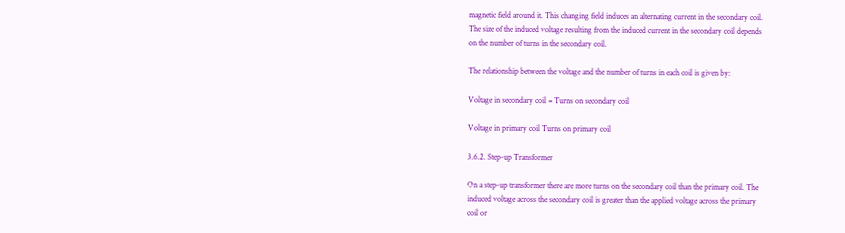magnetic field around it. This changing field induces an alternating current in the secondary coil.
The size of the induced voltage resulting from the induced current in the secondary coil depends
on the number of turns in the secondary coil.

The relationship between the voltage and the number of turns in each coil is given by:

Voltage in secondary coil = Turns on secondary coil

Voltage in primary coil Turns on primary coil

3.6.2. Step-up Transformer

On a step-up transformer there are more turns on the secondary coil than the primary coil. The
induced voltage across the secondary coil is greater than the applied voltage across the primary
coil or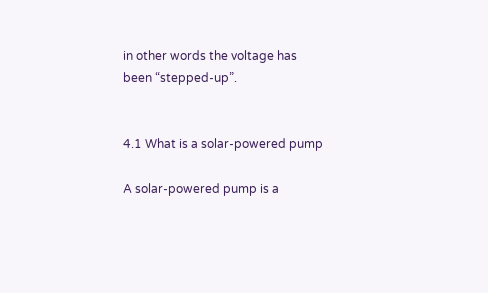in other words the voltage has been “stepped-up”.


4.1 What is a solar-powered pump

A solar-powered pump is a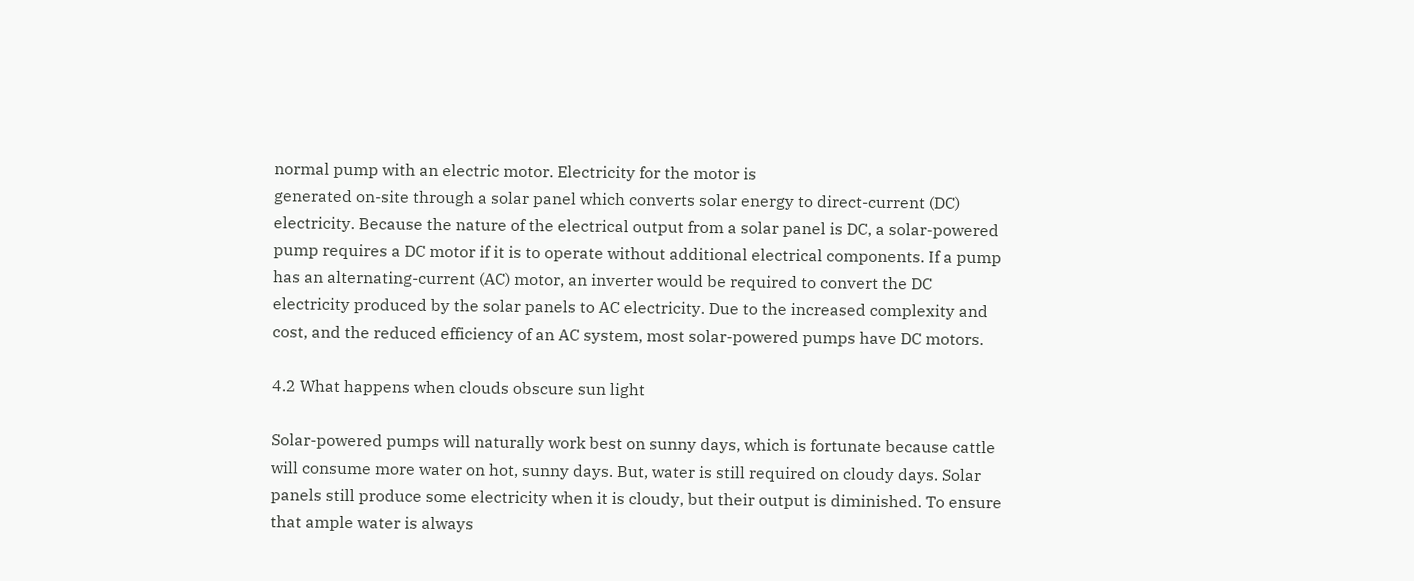normal pump with an electric motor. Electricity for the motor is
generated on-site through a solar panel which converts solar energy to direct-current (DC)
electricity. Because the nature of the electrical output from a solar panel is DC, a solar-powered
pump requires a DC motor if it is to operate without additional electrical components. If a pump
has an alternating-current (AC) motor, an inverter would be required to convert the DC
electricity produced by the solar panels to AC electricity. Due to the increased complexity and
cost, and the reduced efficiency of an AC system, most solar-powered pumps have DC motors.

4.2 What happens when clouds obscure sun light

Solar-powered pumps will naturally work best on sunny days, which is fortunate because cattle
will consume more water on hot, sunny days. But, water is still required on cloudy days. Solar
panels still produce some electricity when it is cloudy, but their output is diminished. To ensure
that ample water is always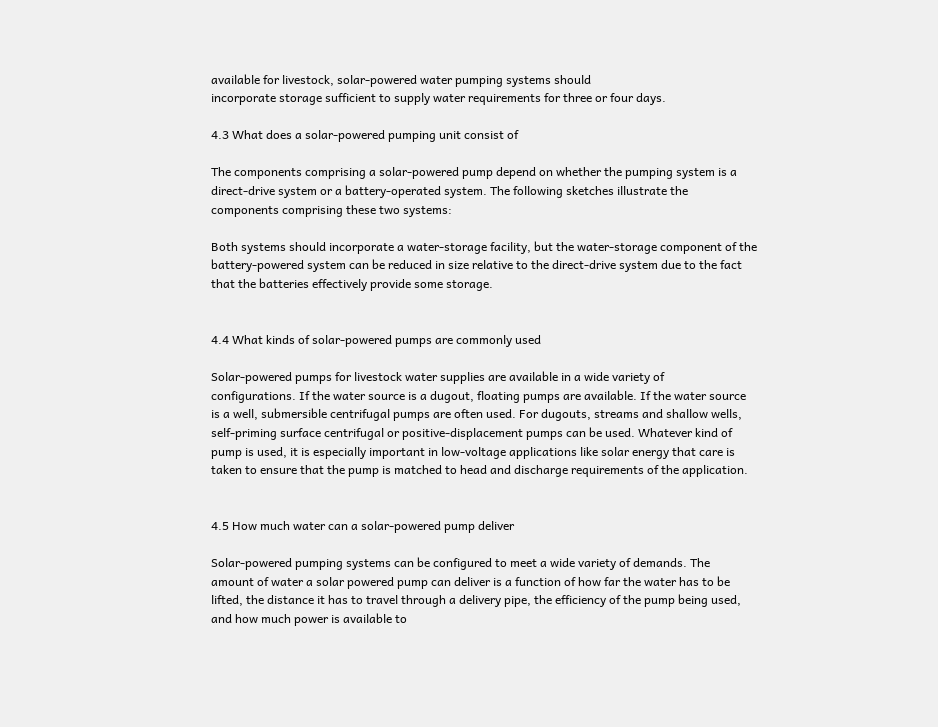available for livestock, solar-powered water pumping systems should
incorporate storage sufficient to supply water requirements for three or four days.

4.3 What does a solar-powered pumping unit consist of

The components comprising a solar-powered pump depend on whether the pumping system is a
direct-drive system or a battery-operated system. The following sketches illustrate the
components comprising these two systems:

Both systems should incorporate a water-storage facility, but the water-storage component of the
battery-powered system can be reduced in size relative to the direct-drive system due to the fact
that the batteries effectively provide some storage.


4.4 What kinds of solar-powered pumps are commonly used

Solar-powered pumps for livestock water supplies are available in a wide variety of
configurations. If the water source is a dugout, floating pumps are available. If the water source
is a well, submersible centrifugal pumps are often used. For dugouts, streams and shallow wells,
self-priming surface centrifugal or positive-displacement pumps can be used. Whatever kind of
pump is used, it is especially important in low-voltage applications like solar energy that care is
taken to ensure that the pump is matched to head and discharge requirements of the application.


4.5 How much water can a solar-powered pump deliver

Solar-powered pumping systems can be configured to meet a wide variety of demands. The
amount of water a solar powered pump can deliver is a function of how far the water has to be
lifted, the distance it has to travel through a delivery pipe, the efficiency of the pump being used,
and how much power is available to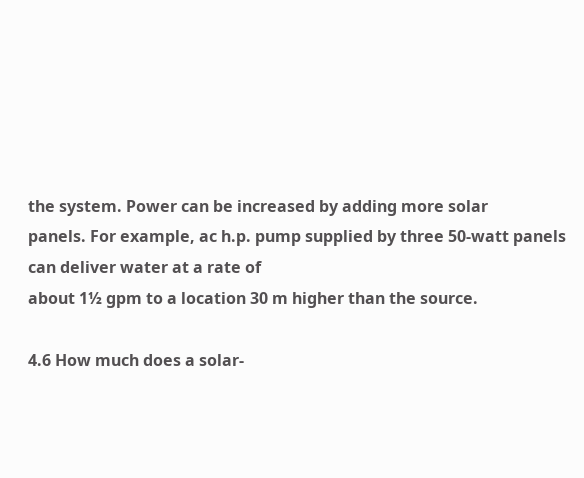the system. Power can be increased by adding more solar
panels. For example, ac h.p. pump supplied by three 50-watt panels can deliver water at a rate of
about 1½ gpm to a location 30 m higher than the source.

4.6 How much does a solar-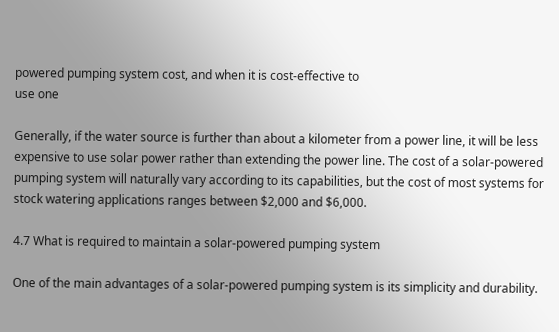powered pumping system cost, and when it is cost-effective to
use one

Generally, if the water source is further than about a kilometer from a power line, it will be less
expensive to use solar power rather than extending the power line. The cost of a solar-powered
pumping system will naturally vary according to its capabilities, but the cost of most systems for
stock watering applications ranges between $2,000 and $6,000.

4.7 What is required to maintain a solar-powered pumping system

One of the main advantages of a solar-powered pumping system is its simplicity and durability.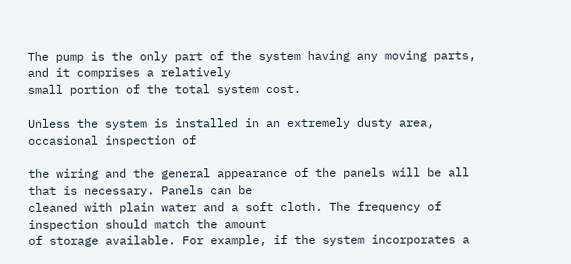The pump is the only part of the system having any moving parts, and it comprises a relatively
small portion of the total system cost.

Unless the system is installed in an extremely dusty area, occasional inspection of

the wiring and the general appearance of the panels will be all that is necessary. Panels can be
cleaned with plain water and a soft cloth. The frequency of inspection should match the amount
of storage available. For example, if the system incorporates a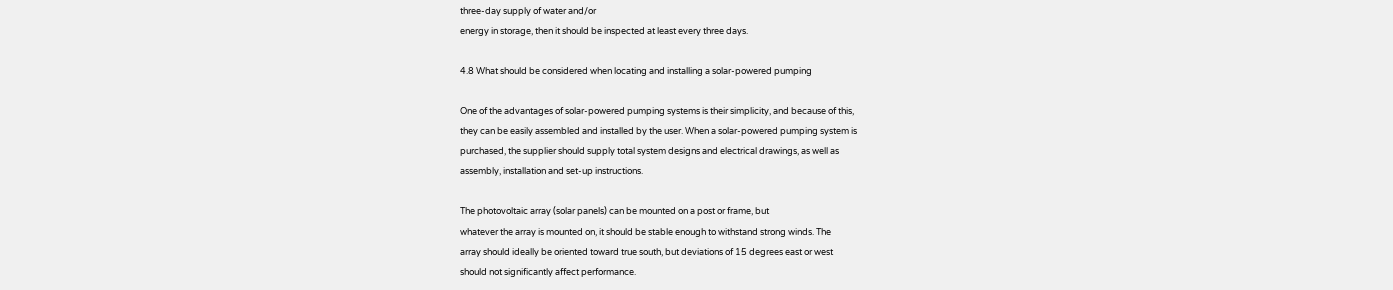three-day supply of water and/or
energy in storage, then it should be inspected at least every three days.

4.8 What should be considered when locating and installing a solar-powered pumping

One of the advantages of solar-powered pumping systems is their simplicity, and because of this,
they can be easily assembled and installed by the user. When a solar-powered pumping system is
purchased, the supplier should supply total system designs and electrical drawings, as well as
assembly, installation and set-up instructions.

The photovoltaic array (solar panels) can be mounted on a post or frame, but
whatever the array is mounted on, it should be stable enough to withstand strong winds. The
array should ideally be oriented toward true south, but deviations of 15 degrees east or west
should not significantly affect performance.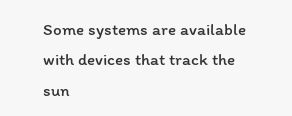Some systems are available with devices that track the sun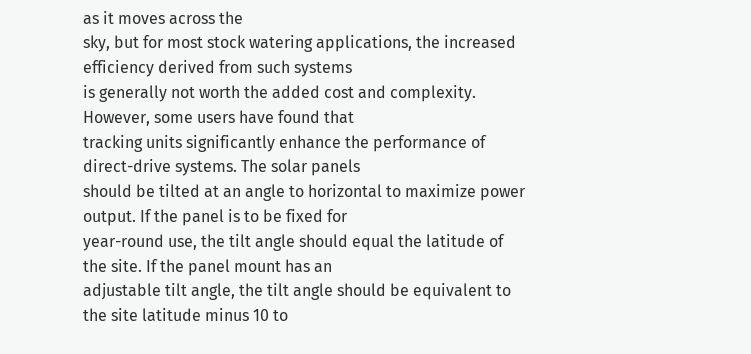as it moves across the
sky, but for most stock watering applications, the increased efficiency derived from such systems
is generally not worth the added cost and complexity. However, some users have found that
tracking units significantly enhance the performance of direct-drive systems. The solar panels
should be tilted at an angle to horizontal to maximize power output. If the panel is to be fixed for
year-round use, the tilt angle should equal the latitude of the site. If the panel mount has an
adjustable tilt angle, the tilt angle should be equivalent to the site latitude minus 10 to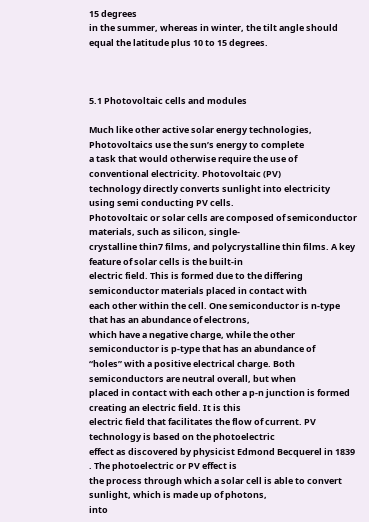15 degrees
in the summer, whereas in winter, the tilt angle should equal the latitude plus 10 to 15 degrees.



5.1 Photovoltaic cells and modules

Much like other active solar energy technologies, Photovoltaics use the sun’s energy to complete
a task that would otherwise require the use of conventional electricity. Photovoltaic (PV)
technology directly converts sunlight into electricity using semi conducting PV cells.
Photovoltaic or solar cells are composed of semiconductor materials, such as silicon, single-
crystalline thin7 films, and polycrystalline thin films. A key feature of solar cells is the built-in
electric field. This is formed due to the differing semiconductor materials placed in contact with
each other within the cell. One semiconductor is n-type that has an abundance of electrons,
which have a negative charge, while the other semiconductor is p-type that has an abundance of
“holes” with a positive electrical charge. Both semiconductors are neutral overall, but when
placed in contact with each other a p-n junction is formed creating an electric field. It is this
electric field that facilitates the flow of current. PV technology is based on the photoelectric
effect as discovered by physicist Edmond Becquerel in 1839 . The photoelectric or PV effect is
the process through which a solar cell is able to convert sunlight, which is made up of photons,
into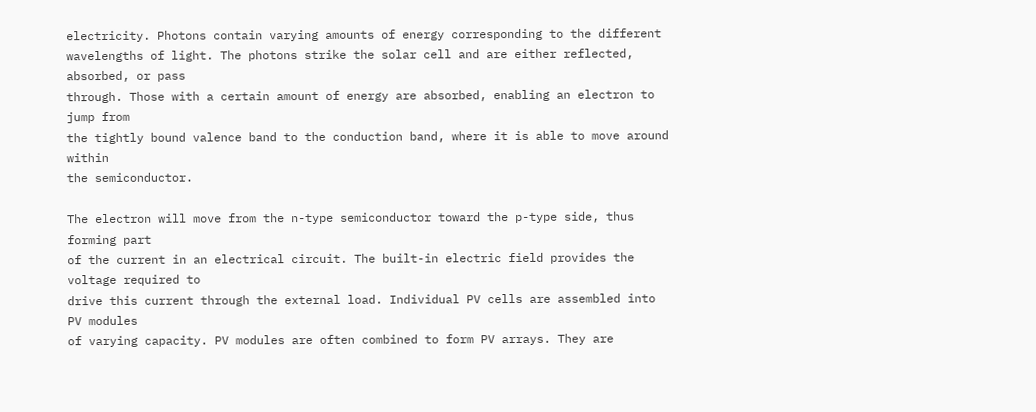electricity. Photons contain varying amounts of energy corresponding to the different
wavelengths of light. The photons strike the solar cell and are either reflected, absorbed, or pass
through. Those with a certain amount of energy are absorbed, enabling an electron to jump from
the tightly bound valence band to the conduction band, where it is able to move around within
the semiconductor.

The electron will move from the n-type semiconductor toward the p-type side, thus forming part
of the current in an electrical circuit. The built-in electric field provides the voltage required to
drive this current through the external load. Individual PV cells are assembled into PV modules
of varying capacity. PV modules are often combined to form PV arrays. They are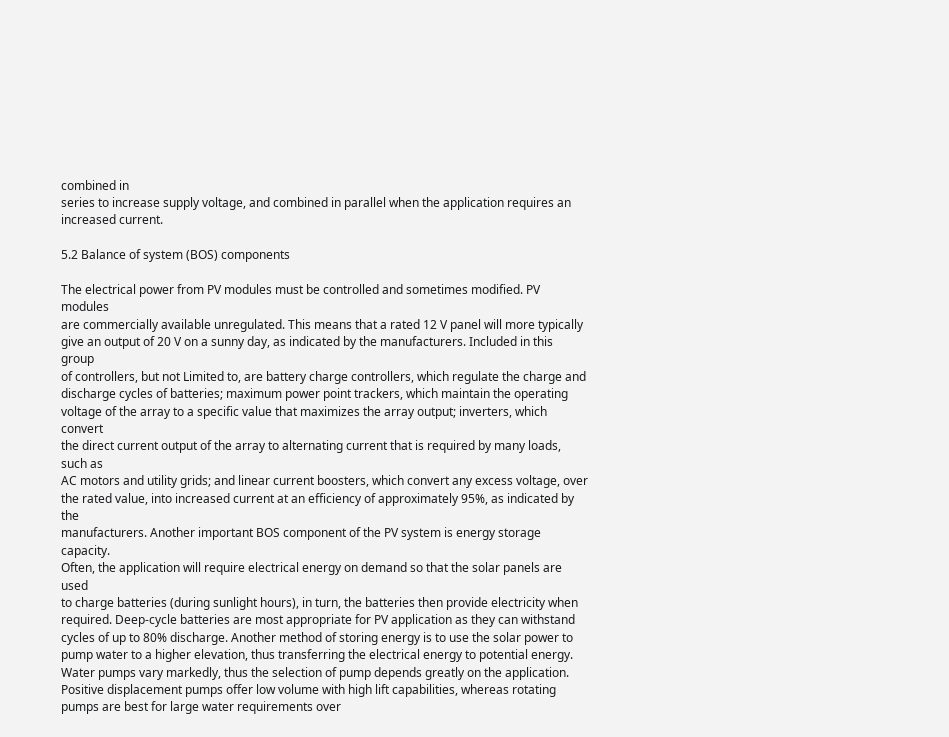combined in
series to increase supply voltage, and combined in parallel when the application requires an
increased current.

5.2 Balance of system (BOS) components

The electrical power from PV modules must be controlled and sometimes modified. PV modules
are commercially available unregulated. This means that a rated 12 V panel will more typically
give an output of 20 V on a sunny day, as indicated by the manufacturers. Included in this group
of controllers, but not Limited to, are battery charge controllers, which regulate the charge and
discharge cycles of batteries; maximum power point trackers, which maintain the operating
voltage of the array to a specific value that maximizes the array output; inverters, which convert
the direct current output of the array to alternating current that is required by many loads, such as
AC motors and utility grids; and linear current boosters, which convert any excess voltage, over
the rated value, into increased current at an efficiency of approximately 95%, as indicated by the
manufacturers. Another important BOS component of the PV system is energy storage capacity.
Often, the application will require electrical energy on demand so that the solar panels are used
to charge batteries (during sunlight hours), in turn, the batteries then provide electricity when
required. Deep-cycle batteries are most appropriate for PV application as they can withstand
cycles of up to 80% discharge. Another method of storing energy is to use the solar power to
pump water to a higher elevation, thus transferring the electrical energy to potential energy.
Water pumps vary markedly, thus the selection of pump depends greatly on the application.
Positive displacement pumps offer low volume with high lift capabilities, whereas rotating
pumps are best for large water requirements over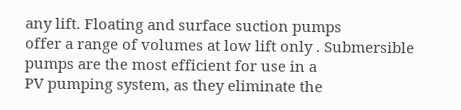any lift. Floating and surface suction pumps
offer a range of volumes at low lift only . Submersible pumps are the most efficient for use in a
PV pumping system, as they eliminate the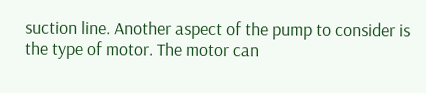suction line. Another aspect of the pump to consider is
the type of motor. The motor can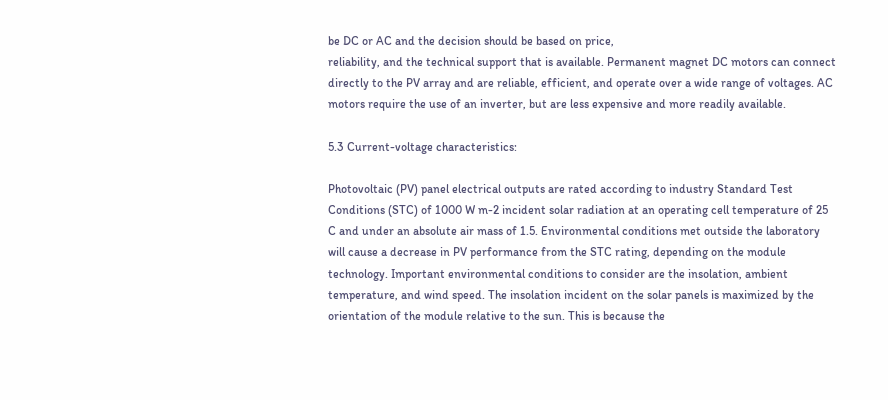be DC or AC and the decision should be based on price,
reliability, and the technical support that is available. Permanent magnet DC motors can connect
directly to the PV array and are reliable, efficient, and operate over a wide range of voltages. AC
motors require the use of an inverter, but are less expensive and more readily available.

5.3 Current-voltage characteristics:

Photovoltaic (PV) panel electrical outputs are rated according to industry Standard Test
Conditions (STC) of 1000 W m-2 incident solar radiation at an operating cell temperature of 25
C and under an absolute air mass of 1.5. Environmental conditions met outside the laboratory
will cause a decrease in PV performance from the STC rating, depending on the module
technology. Important environmental conditions to consider are the insolation, ambient
temperature, and wind speed. The insolation incident on the solar panels is maximized by the
orientation of the module relative to the sun. This is because the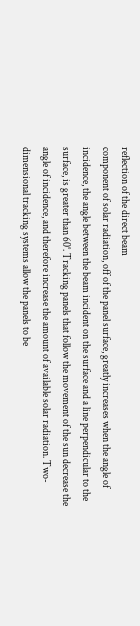reflection of the direct beam
component of solar radiation, off of the panel surface, greatly increases when the angle of
incidence, the angle between the beam incident on the surface and a line perpendicular to the
surface, is greater than 60°. Tracking panels that follow the movement of the sun decrease the
angle of incidence, and therefore increase the amount of available solar radiation. Two-
dimensional tracking systems allow the panels to be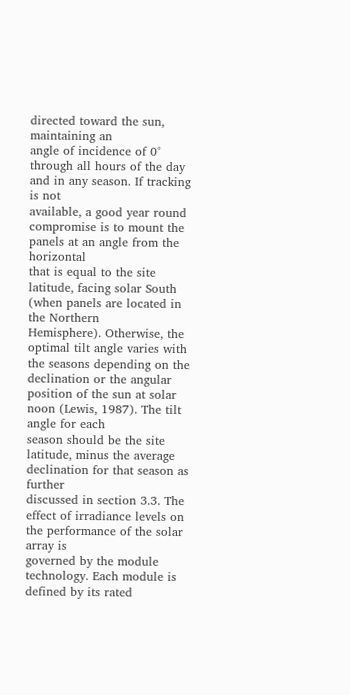directed toward the sun, maintaining an
angle of incidence of 0° through all hours of the day and in any season. If tracking is not
available, a good year round compromise is to mount the panels at an angle from the horizontal
that is equal to the site latitude, facing solar South (when panels are located in the Northern
Hemisphere). Otherwise, the optimal tilt angle varies with the seasons depending on the
declination or the angular position of the sun at solar noon (Lewis, 1987). The tilt angle for each
season should be the site latitude, minus the average declination for that season as further
discussed in section 3.3. The effect of irradiance levels on the performance of the solar array is
governed by the module technology. Each module is defined by its rated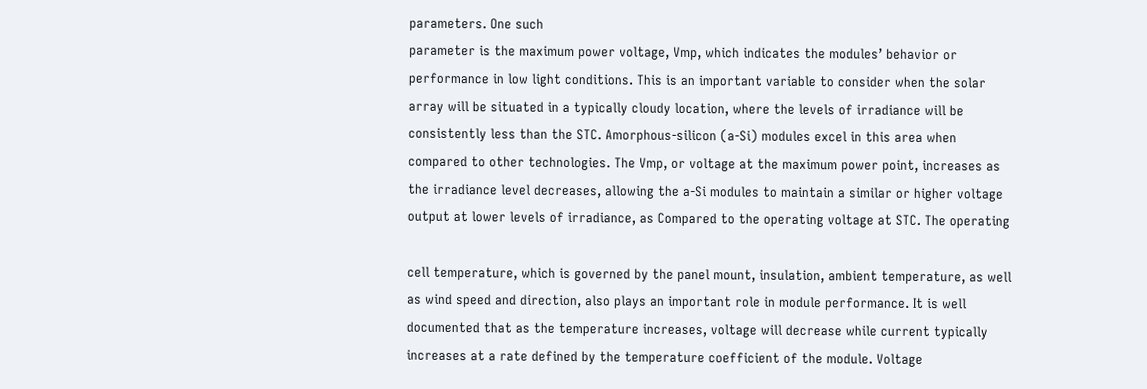parameters. One such
parameter is the maximum power voltage, Vmp, which indicates the modules’ behavior or
performance in low light conditions. This is an important variable to consider when the solar
array will be situated in a typically cloudy location, where the levels of irradiance will be
consistently less than the STC. Amorphous-silicon (a-Si) modules excel in this area when
compared to other technologies. The Vmp, or voltage at the maximum power point, increases as
the irradiance level decreases, allowing the a-Si modules to maintain a similar or higher voltage
output at lower levels of irradiance, as Compared to the operating voltage at STC. The operating

cell temperature, which is governed by the panel mount, insulation, ambient temperature, as well
as wind speed and direction, also plays an important role in module performance. It is well
documented that as the temperature increases, voltage will decrease while current typically
increases at a rate defined by the temperature coefficient of the module. Voltage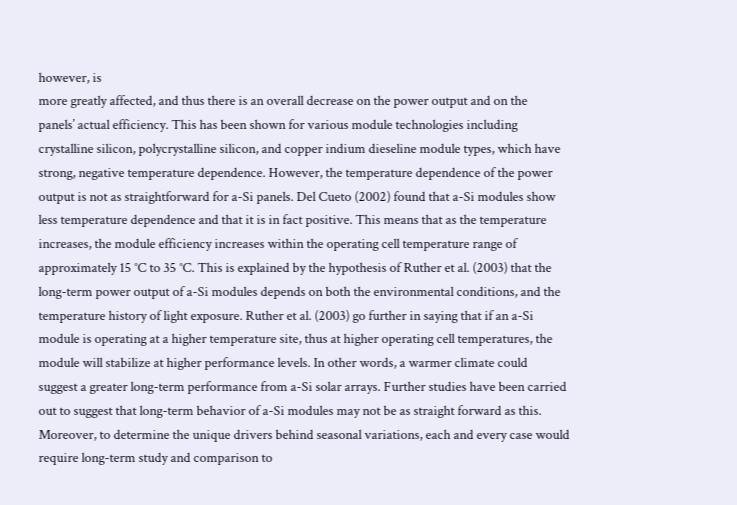however, is
more greatly affected, and thus there is an overall decrease on the power output and on the
panels’ actual efficiency. This has been shown for various module technologies including
crystalline silicon, polycrystalline silicon, and copper indium dieseline module types, which have
strong, negative temperature dependence. However, the temperature dependence of the power
output is not as straightforward for a-Si panels. Del Cueto (2002) found that a-Si modules show
less temperature dependence and that it is in fact positive. This means that as the temperature
increases, the module efficiency increases within the operating cell temperature range of
approximately 15 °C to 35 °C. This is explained by the hypothesis of Ruther et al. (2003) that the
long-term power output of a-Si modules depends on both the environmental conditions, and the
temperature history of light exposure. Ruther et al. (2003) go further in saying that if an a-Si
module is operating at a higher temperature site, thus at higher operating cell temperatures, the
module will stabilize at higher performance levels. In other words, a warmer climate could
suggest a greater long-term performance from a-Si solar arrays. Further studies have been carried
out to suggest that long-term behavior of a-Si modules may not be as straight forward as this.
Moreover, to determine the unique drivers behind seasonal variations, each and every case would
require long-term study and comparison to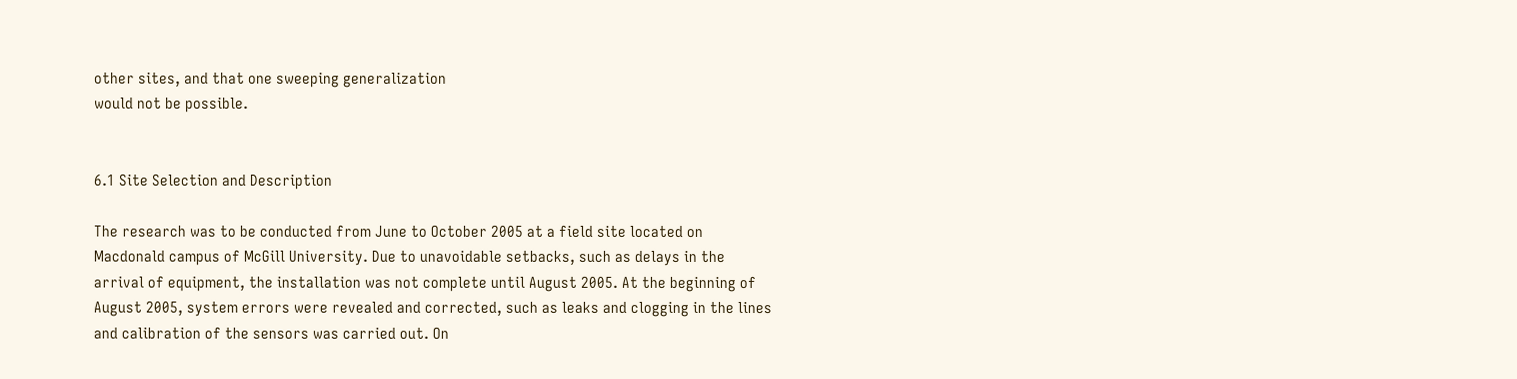other sites, and that one sweeping generalization
would not be possible.


6.1 Site Selection and Description

The research was to be conducted from June to October 2005 at a field site located on
Macdonald campus of McGill University. Due to unavoidable setbacks, such as delays in the
arrival of equipment, the installation was not complete until August 2005. At the beginning of
August 2005, system errors were revealed and corrected, such as leaks and clogging in the lines
and calibration of the sensors was carried out. On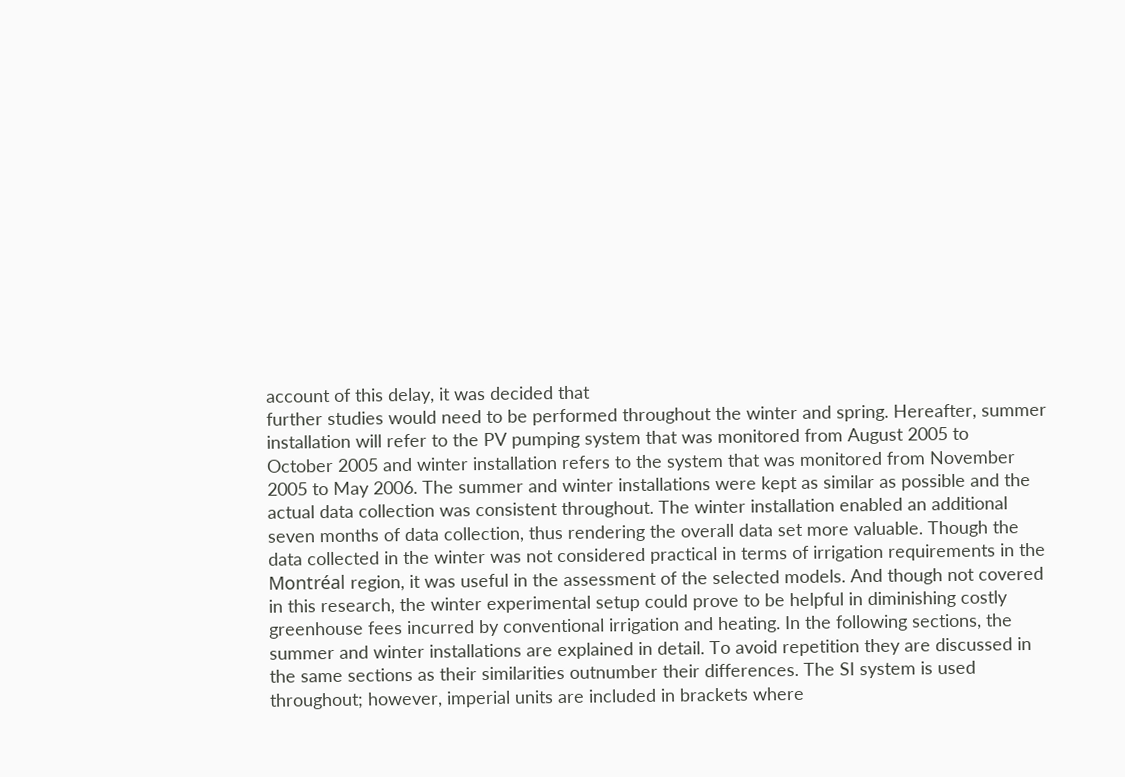account of this delay, it was decided that
further studies would need to be performed throughout the winter and spring. Hereafter, summer
installation will refer to the PV pumping system that was monitored from August 2005 to
October 2005 and winter installation refers to the system that was monitored from November
2005 to May 2006. The summer and winter installations were kept as similar as possible and the
actual data collection was consistent throughout. The winter installation enabled an additional
seven months of data collection, thus rendering the overall data set more valuable. Though the
data collected in the winter was not considered practical in terms of irrigation requirements in the
Montréal region, it was useful in the assessment of the selected models. And though not covered
in this research, the winter experimental setup could prove to be helpful in diminishing costly
greenhouse fees incurred by conventional irrigation and heating. In the following sections, the
summer and winter installations are explained in detail. To avoid repetition they are discussed in
the same sections as their similarities outnumber their differences. The SI system is used
throughout; however, imperial units are included in brackets where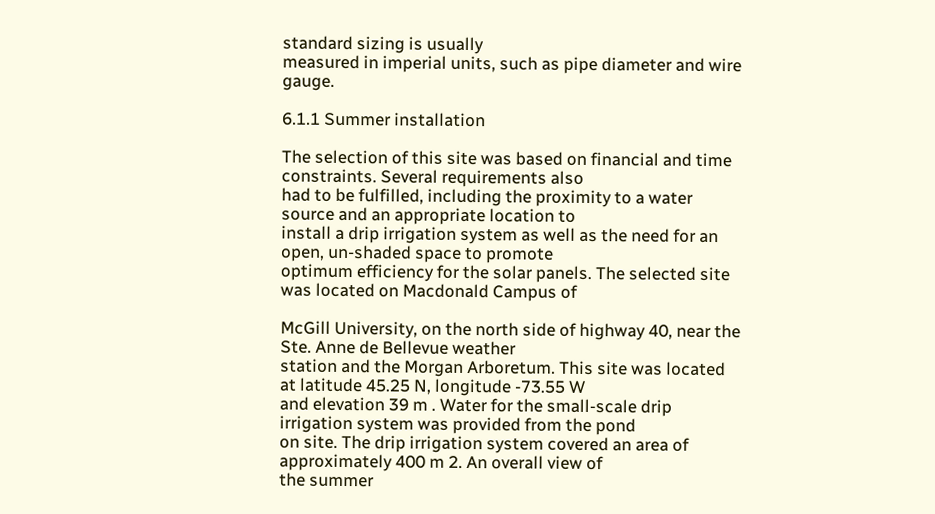standard sizing is usually
measured in imperial units, such as pipe diameter and wire gauge.

6.1.1 Summer installation

The selection of this site was based on financial and time constraints. Several requirements also
had to be fulfilled, including the proximity to a water source and an appropriate location to
install a drip irrigation system as well as the need for an open, un-shaded space to promote
optimum efficiency for the solar panels. The selected site was located on Macdonald Campus of

McGill University, on the north side of highway 40, near the Ste. Anne de Bellevue weather
station and the Morgan Arboretum. This site was located at latitude 45.25 N, longitude -73.55 W
and elevation 39 m . Water for the small-scale drip irrigation system was provided from the pond
on site. The drip irrigation system covered an area of approximately 400 m 2. An overall view of
the summer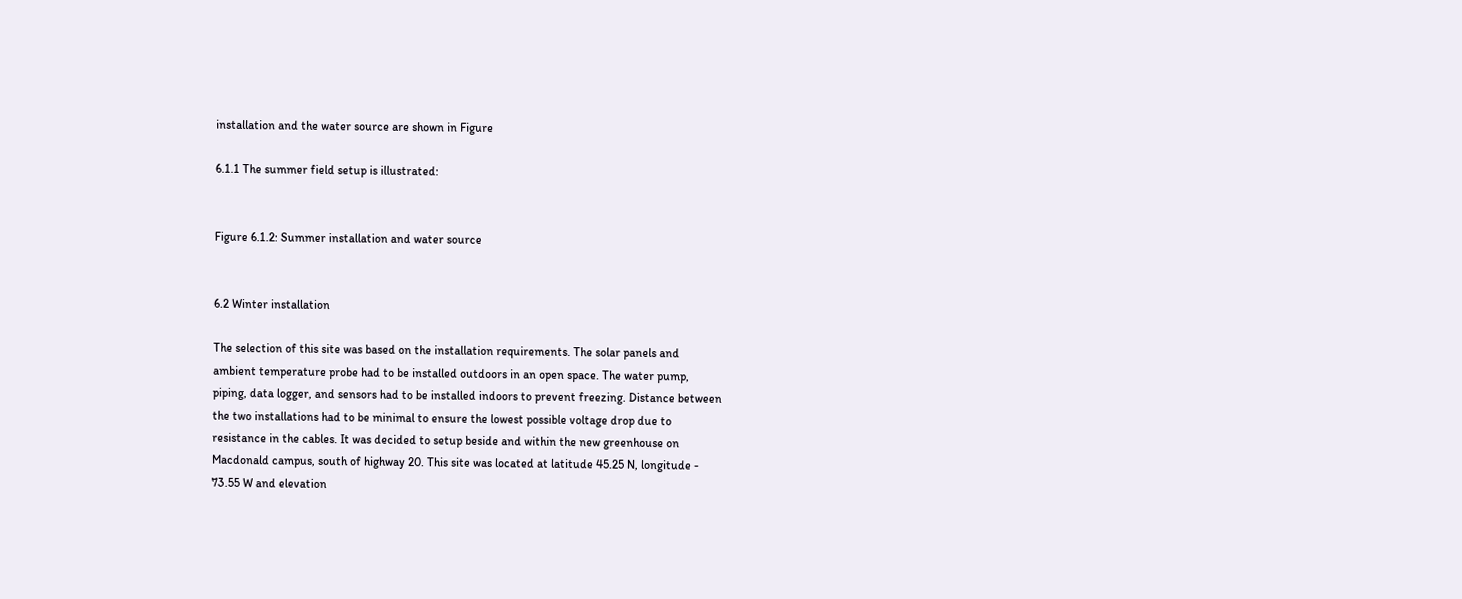installation and the water source are shown in Figure

6.1.1 The summer field setup is illustrated:


Figure 6.1.2: Summer installation and water source


6.2 Winter installation

The selection of this site was based on the installation requirements. The solar panels and
ambient temperature probe had to be installed outdoors in an open space. The water pump,
piping, data logger, and sensors had to be installed indoors to prevent freezing. Distance between
the two installations had to be minimal to ensure the lowest possible voltage drop due to
resistance in the cables. It was decided to setup beside and within the new greenhouse on
Macdonald campus, south of highway 20. This site was located at latitude 45.25 N, longitude -
73.55 W and elevation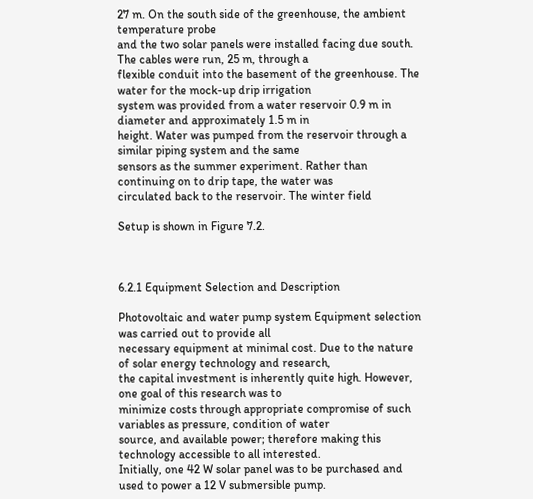27 m. On the south side of the greenhouse, the ambient temperature probe
and the two solar panels were installed facing due south. The cables were run, 25 m, through a
flexible conduit into the basement of the greenhouse. The water for the mock-up drip irrigation
system was provided from a water reservoir 0.9 m in diameter and approximately 1.5 m in
height. Water was pumped from the reservoir through a similar piping system and the same
sensors as the summer experiment. Rather than continuing on to drip tape, the water was
circulated back to the reservoir. The winter field

Setup is shown in Figure 7.2.



6.2.1 Equipment Selection and Description

Photovoltaic and water pump system Equipment selection was carried out to provide all
necessary equipment at minimal cost. Due to the nature of solar energy technology and research,
the capital investment is inherently quite high. However, one goal of this research was to
minimize costs through appropriate compromise of such variables as pressure, condition of water
source, and available power; therefore making this technology accessible to all interested.
Initially, one 42 W solar panel was to be purchased and used to power a 12 V submersible pump.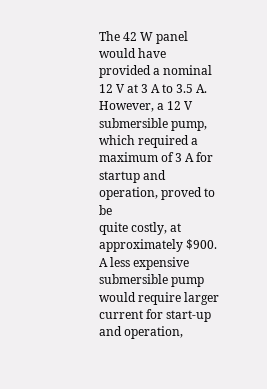The 42 W panel would have provided a nominal 12 V at 3 A to 3.5 A. However, a 12 V
submersible pump, which required a maximum of 3 A for startup and operation, proved to be
quite costly, at approximately $900. A less expensive submersible pump would require larger
current for start-up and operation,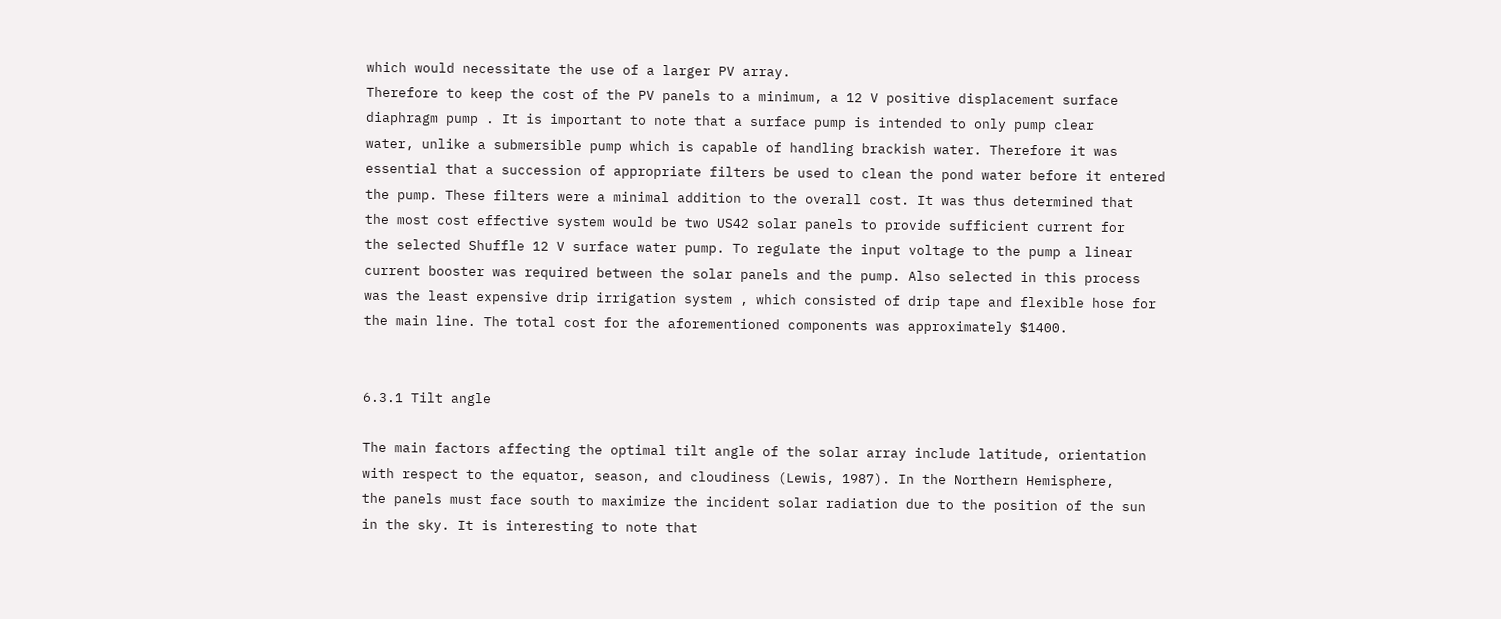which would necessitate the use of a larger PV array.
Therefore to keep the cost of the PV panels to a minimum, a 12 V positive displacement surface
diaphragm pump . It is important to note that a surface pump is intended to only pump clear
water, unlike a submersible pump which is capable of handling brackish water. Therefore it was
essential that a succession of appropriate filters be used to clean the pond water before it entered
the pump. These filters were a minimal addition to the overall cost. It was thus determined that
the most cost effective system would be two US42 solar panels to provide sufficient current for
the selected Shuffle 12 V surface water pump. To regulate the input voltage to the pump a linear
current booster was required between the solar panels and the pump. Also selected in this process
was the least expensive drip irrigation system , which consisted of drip tape and flexible hose for
the main line. The total cost for the aforementioned components was approximately $1400.


6.3.1 Tilt angle

The main factors affecting the optimal tilt angle of the solar array include latitude, orientation
with respect to the equator, season, and cloudiness (Lewis, 1987). In the Northern Hemisphere,
the panels must face south to maximize the incident solar radiation due to the position of the sun
in the sky. It is interesting to note that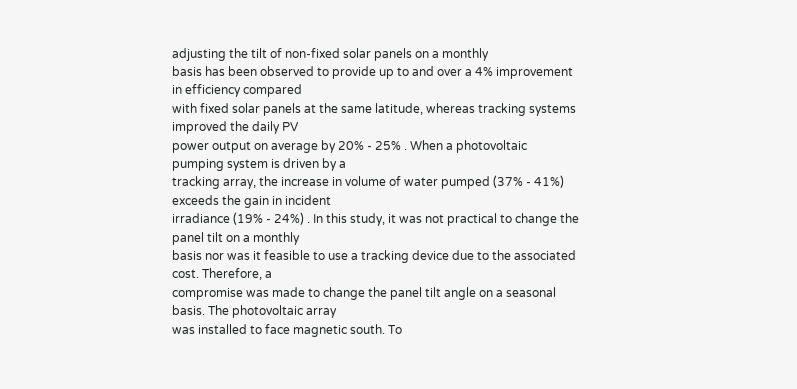adjusting the tilt of non-fixed solar panels on a monthly
basis has been observed to provide up to and over a 4% improvement in efficiency compared
with fixed solar panels at the same latitude, whereas tracking systems improved the daily PV
power output on average by 20% - 25% . When a photovoltaic pumping system is driven by a
tracking array, the increase in volume of water pumped (37% - 41%) exceeds the gain in incident
irradiance (19% - 24%) . In this study, it was not practical to change the panel tilt on a monthly
basis nor was it feasible to use a tracking device due to the associated cost. Therefore, a
compromise was made to change the panel tilt angle on a seasonal basis. The photovoltaic array
was installed to face magnetic south. To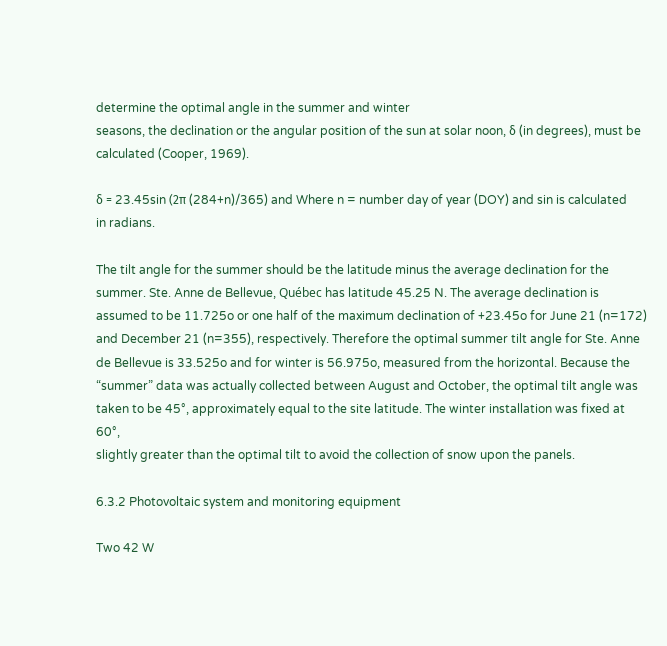determine the optimal angle in the summer and winter
seasons, the declination or the angular position of the sun at solar noon, δ (in degrees), must be
calculated (Cooper, 1969).

δ = 23.45sin (2π (284+n)/365) and Where n = number day of year (DOY) and sin is calculated
in radians.

The tilt angle for the summer should be the latitude minus the average declination for the
summer. Ste. Anne de Bellevue, Québec has latitude 45.25 N. The average declination is
assumed to be 11.725o or one half of the maximum declination of +23.45o for June 21 (n=172)
and December 21 (n=355), respectively. Therefore the optimal summer tilt angle for Ste. Anne
de Bellevue is 33.525o and for winter is 56.975o, measured from the horizontal. Because the
“summer” data was actually collected between August and October, the optimal tilt angle was
taken to be 45°, approximately equal to the site latitude. The winter installation was fixed at 60°,
slightly greater than the optimal tilt to avoid the collection of snow upon the panels.

6.3.2 Photovoltaic system and monitoring equipment

Two 42 W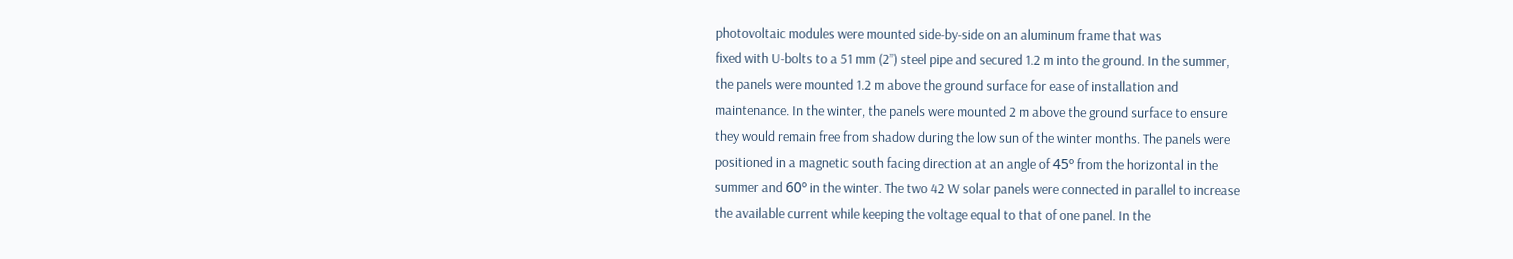photovoltaic modules were mounted side-by-side on an aluminum frame that was
fixed with U-bolts to a 51 mm (2”) steel pipe and secured 1.2 m into the ground. In the summer,
the panels were mounted 1.2 m above the ground surface for ease of installation and
maintenance. In the winter, the panels were mounted 2 m above the ground surface to ensure
they would remain free from shadow during the low sun of the winter months. The panels were
positioned in a magnetic south facing direction at an angle of 45º from the horizontal in the
summer and 60º in the winter. The two 42 W solar panels were connected in parallel to increase
the available current while keeping the voltage equal to that of one panel. In the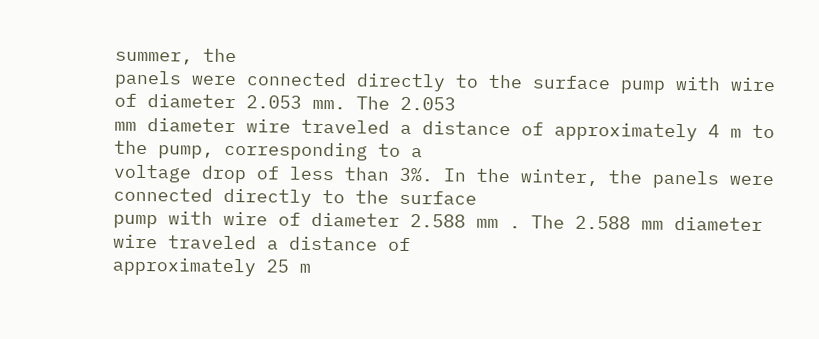summer, the
panels were connected directly to the surface pump with wire of diameter 2.053 mm. The 2.053
mm diameter wire traveled a distance of approximately 4 m to the pump, corresponding to a
voltage drop of less than 3%. In the winter, the panels were connected directly to the surface
pump with wire of diameter 2.588 mm . The 2.588 mm diameter wire traveled a distance of
approximately 25 m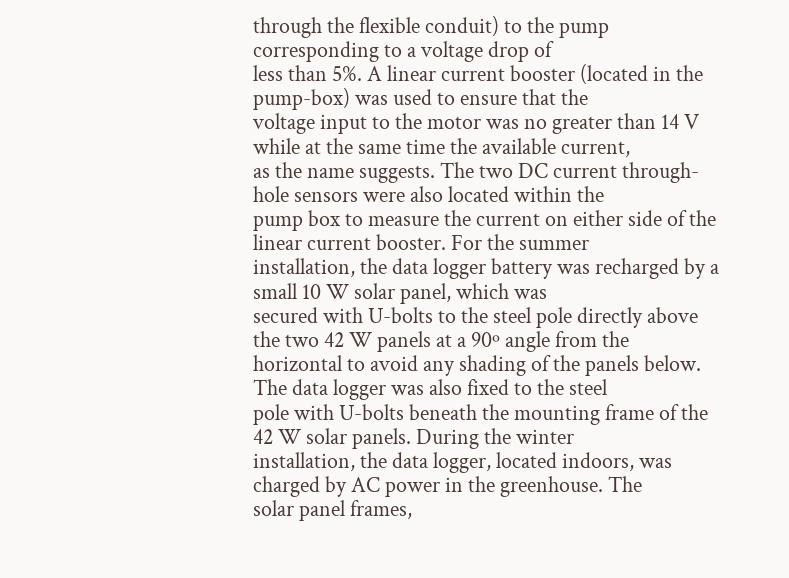through the flexible conduit) to the pump corresponding to a voltage drop of
less than 5%. A linear current booster (located in the pump-box) was used to ensure that the
voltage input to the motor was no greater than 14 V while at the same time the available current,
as the name suggests. The two DC current through-hole sensors were also located within the
pump box to measure the current on either side of the linear current booster. For the summer
installation, the data logger battery was recharged by a small 10 W solar panel, which was
secured with U-bolts to the steel pole directly above the two 42 W panels at a 90º angle from the
horizontal to avoid any shading of the panels below. The data logger was also fixed to the steel
pole with U-bolts beneath the mounting frame of the 42 W solar panels. During the winter
installation, the data logger, located indoors, was charged by AC power in the greenhouse. The
solar panel frames,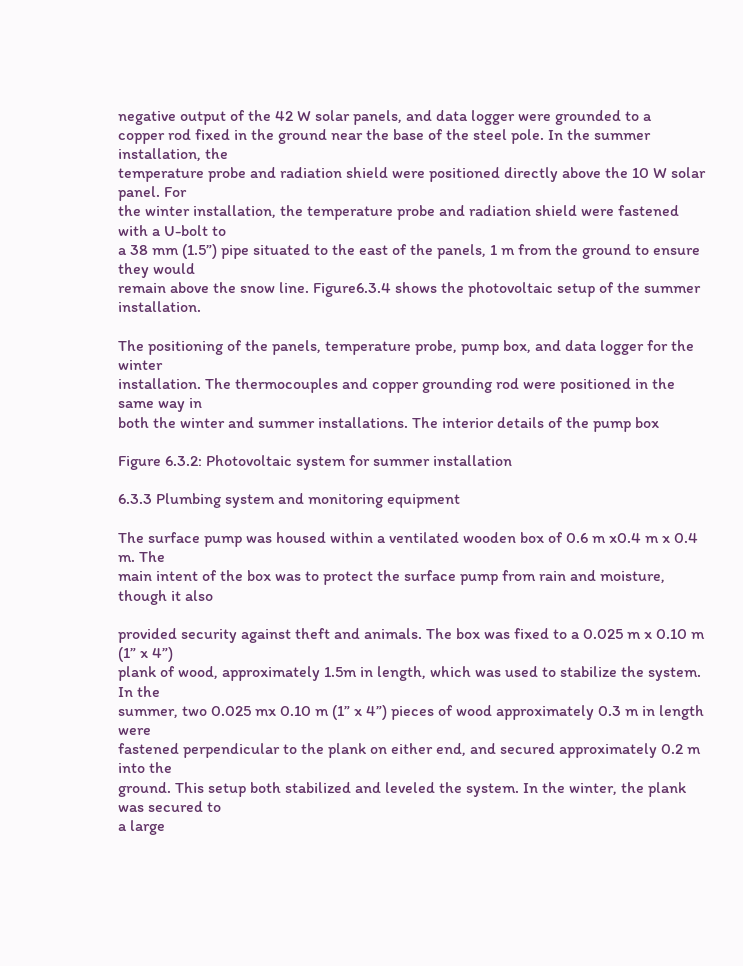negative output of the 42 W solar panels, and data logger were grounded to a
copper rod fixed in the ground near the base of the steel pole. In the summer installation, the
temperature probe and radiation shield were positioned directly above the 10 W solar panel. For
the winter installation, the temperature probe and radiation shield were fastened with a U-bolt to
a 38 mm (1.5”) pipe situated to the east of the panels, 1 m from the ground to ensure they would
remain above the snow line. Figure6.3.4 shows the photovoltaic setup of the summer installation.

The positioning of the panels, temperature probe, pump box, and data logger for the winter
installation. The thermocouples and copper grounding rod were positioned in the same way in
both the winter and summer installations. The interior details of the pump box

Figure 6.3.2: Photovoltaic system for summer installation

6.3.3 Plumbing system and monitoring equipment

The surface pump was housed within a ventilated wooden box of 0.6 m x0.4 m x 0.4 m. The
main intent of the box was to protect the surface pump from rain and moisture, though it also

provided security against theft and animals. The box was fixed to a 0.025 m x 0.10 m (1” x 4”)
plank of wood, approximately 1.5m in length, which was used to stabilize the system. In the
summer, two 0.025 mx 0.10 m (1” x 4”) pieces of wood approximately 0.3 m in length were
fastened perpendicular to the plank on either end, and secured approximately 0.2 m into the
ground. This setup both stabilized and leveled the system. In the winter, the plank was secured to
a large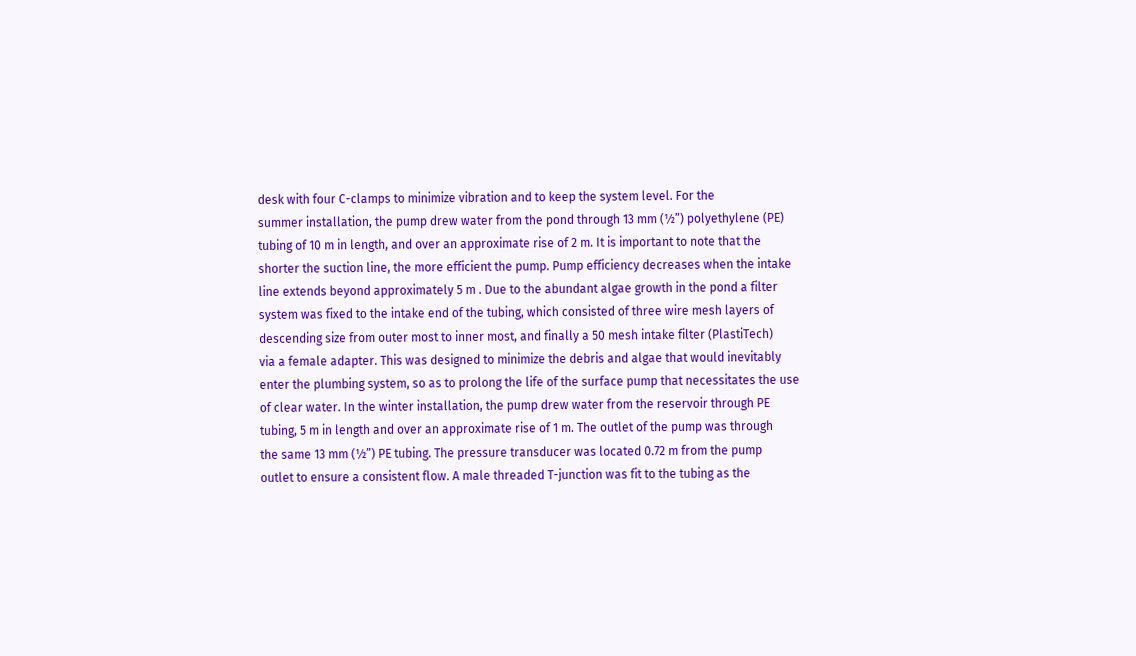desk with four C-clamps to minimize vibration and to keep the system level. For the
summer installation, the pump drew water from the pond through 13 mm (½”) polyethylene (PE)
tubing of 10 m in length, and over an approximate rise of 2 m. It is important to note that the
shorter the suction line, the more efficient the pump. Pump efficiency decreases when the intake
line extends beyond approximately 5 m . Due to the abundant algae growth in the pond a filter
system was fixed to the intake end of the tubing, which consisted of three wire mesh layers of
descending size from outer most to inner most, and finally a 50 mesh intake filter (PlastiTech)
via a female adapter. This was designed to minimize the debris and algae that would inevitably
enter the plumbing system, so as to prolong the life of the surface pump that necessitates the use
of clear water. In the winter installation, the pump drew water from the reservoir through PE
tubing, 5 m in length and over an approximate rise of 1 m. The outlet of the pump was through
the same 13 mm (½”) PE tubing. The pressure transducer was located 0.72 m from the pump
outlet to ensure a consistent flow. A male threaded T-junction was fit to the tubing as the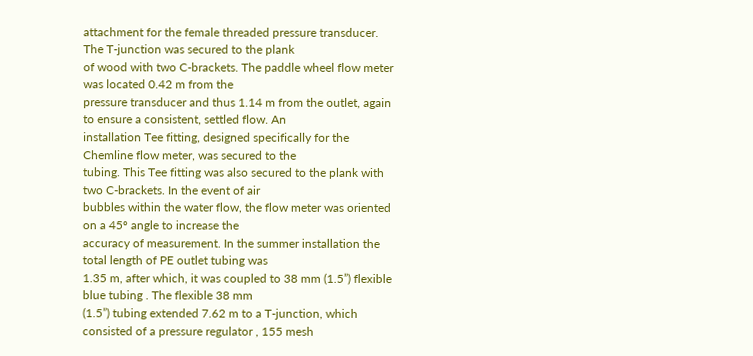attachment for the female threaded pressure transducer. The T-junction was secured to the plank
of wood with two C-brackets. The paddle wheel flow meter was located 0.42 m from the
pressure transducer and thus 1.14 m from the outlet, again to ensure a consistent, settled flow. An
installation Tee fitting, designed specifically for the Chemline flow meter, was secured to the
tubing. This Tee fitting was also secured to the plank with two C-brackets. In the event of air
bubbles within the water flow, the flow meter was oriented on a 45º angle to increase the
accuracy of measurement. In the summer installation the total length of PE outlet tubing was
1.35 m, after which, it was coupled to 38 mm (1.5”) flexible blue tubing . The flexible 38 mm
(1.5”) tubing extended 7.62 m to a T-junction, which consisted of a pressure regulator , 155 mesh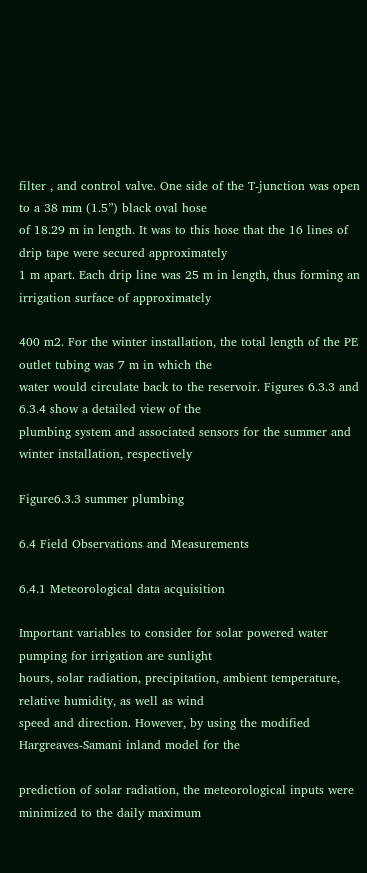filter , and control valve. One side of the T-junction was open to a 38 mm (1.5”) black oval hose
of 18.29 m in length. It was to this hose that the 16 lines of drip tape were secured approximately
1 m apart. Each drip line was 25 m in length, thus forming an irrigation surface of approximately

400 m2. For the winter installation, the total length of the PE outlet tubing was 7 m in which the
water would circulate back to the reservoir. Figures 6.3.3 and 6.3.4 show a detailed view of the
plumbing system and associated sensors for the summer and winter installation, respectively

Figure6.3.3 summer plumbing

6.4 Field Observations and Measurements

6.4.1 Meteorological data acquisition

Important variables to consider for solar powered water pumping for irrigation are sunlight
hours, solar radiation, precipitation, ambient temperature, relative humidity, as well as wind
speed and direction. However, by using the modified Hargreaves-Samani inland model for the

prediction of solar radiation, the meteorological inputs were minimized to the daily maximum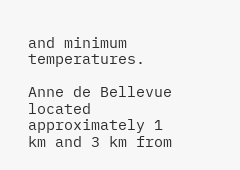and minimum temperatures.

Anne de Bellevue located approximately 1 km and 3 km from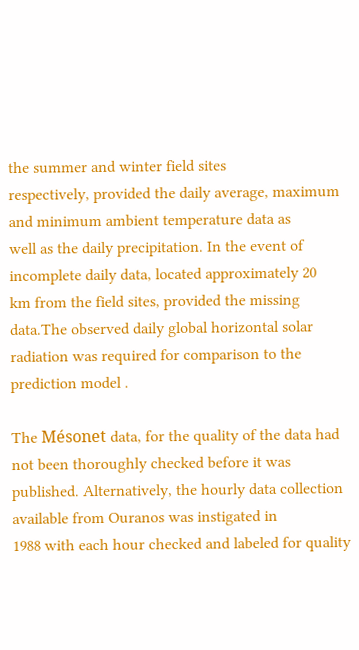the summer and winter field sites
respectively, provided the daily average, maximum and minimum ambient temperature data as
well as the daily precipitation. In the event of incomplete daily data, located approximately 20
km from the field sites, provided the missing data.The observed daily global horizontal solar
radiation was required for comparison to the prediction model .

The Mésonet data, for the quality of the data had not been thoroughly checked before it was
published. Alternatively, the hourly data collection available from Ouranos was instigated in
1988 with each hour checked and labeled for quality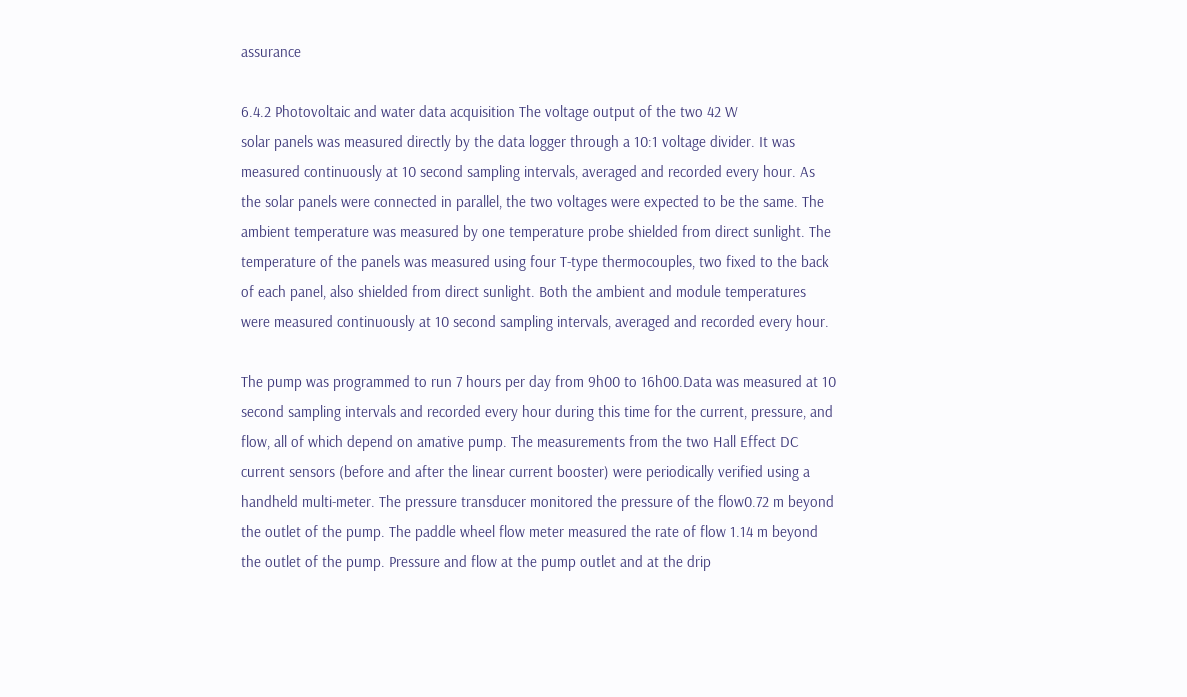assurance

6.4.2 Photovoltaic and water data acquisition The voltage output of the two 42 W
solar panels was measured directly by the data logger through a 10:1 voltage divider. It was
measured continuously at 10 second sampling intervals, averaged and recorded every hour. As
the solar panels were connected in parallel, the two voltages were expected to be the same. The
ambient temperature was measured by one temperature probe shielded from direct sunlight. The
temperature of the panels was measured using four T-type thermocouples, two fixed to the back
of each panel, also shielded from direct sunlight. Both the ambient and module temperatures
were measured continuously at 10 second sampling intervals, averaged and recorded every hour.

The pump was programmed to run 7 hours per day from 9h00 to 16h00.Data was measured at 10
second sampling intervals and recorded every hour during this time for the current, pressure, and
flow, all of which depend on amative pump. The measurements from the two Hall Effect DC
current sensors (before and after the linear current booster) were periodically verified using a
handheld multi-meter. The pressure transducer monitored the pressure of the flow0.72 m beyond
the outlet of the pump. The paddle wheel flow meter measured the rate of flow 1.14 m beyond
the outlet of the pump. Pressure and flow at the pump outlet and at the drip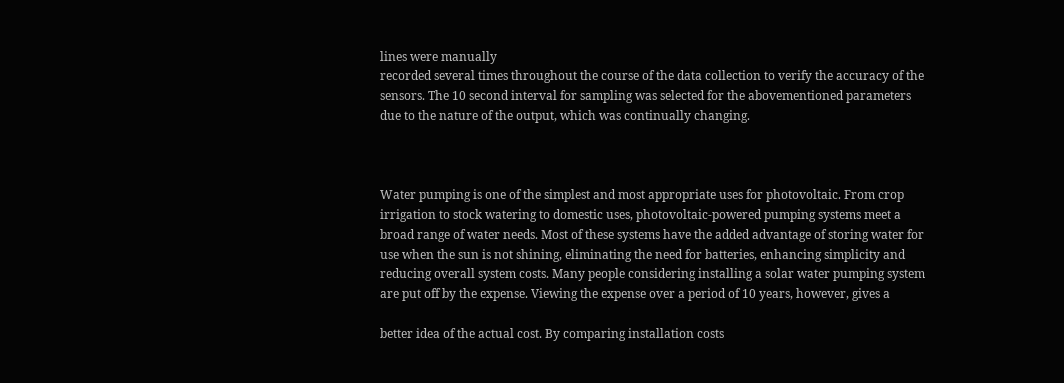lines were manually
recorded several times throughout the course of the data collection to verify the accuracy of the
sensors. The 10 second interval for sampling was selected for the abovementioned parameters
due to the nature of the output, which was continually changing.



Water pumping is one of the simplest and most appropriate uses for photovoltaic. From crop
irrigation to stock watering to domestic uses, photovoltaic-powered pumping systems meet a
broad range of water needs. Most of these systems have the added advantage of storing water for
use when the sun is not shining, eliminating the need for batteries, enhancing simplicity and
reducing overall system costs. Many people considering installing a solar water pumping system
are put off by the expense. Viewing the expense over a period of 10 years, however, gives a

better idea of the actual cost. By comparing installation costs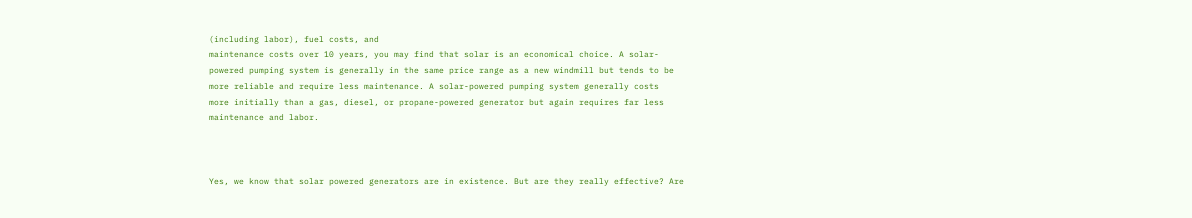(including labor), fuel costs, and
maintenance costs over 10 years, you may find that solar is an economical choice. A solar-
powered pumping system is generally in the same price range as a new windmill but tends to be
more reliable and require less maintenance. A solar-powered pumping system generally costs
more initially than a gas, diesel, or propane-powered generator but again requires far less
maintenance and labor.



Yes, we know that solar powered generators are in existence. But are they really effective? Are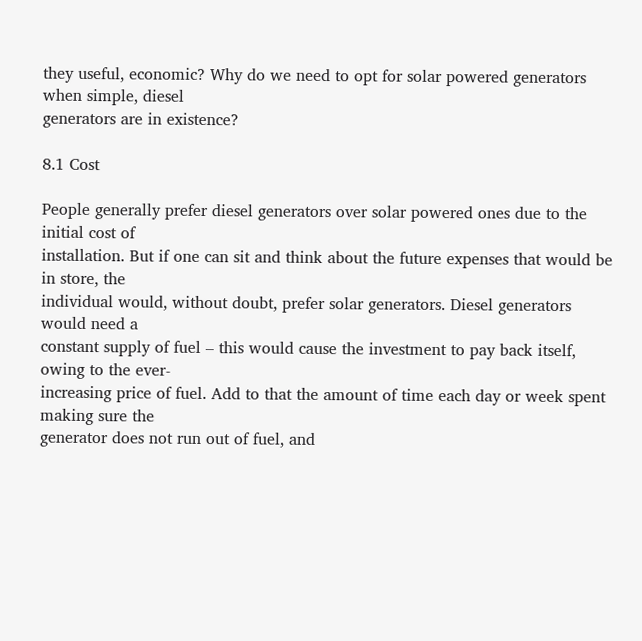they useful, economic? Why do we need to opt for solar powered generators when simple, diesel
generators are in existence?

8.1 Cost

People generally prefer diesel generators over solar powered ones due to the initial cost of
installation. But if one can sit and think about the future expenses that would be in store, the
individual would, without doubt, prefer solar generators. Diesel generators would need a
constant supply of fuel – this would cause the investment to pay back itself, owing to the ever-
increasing price of fuel. Add to that the amount of time each day or week spent making sure the
generator does not run out of fuel, and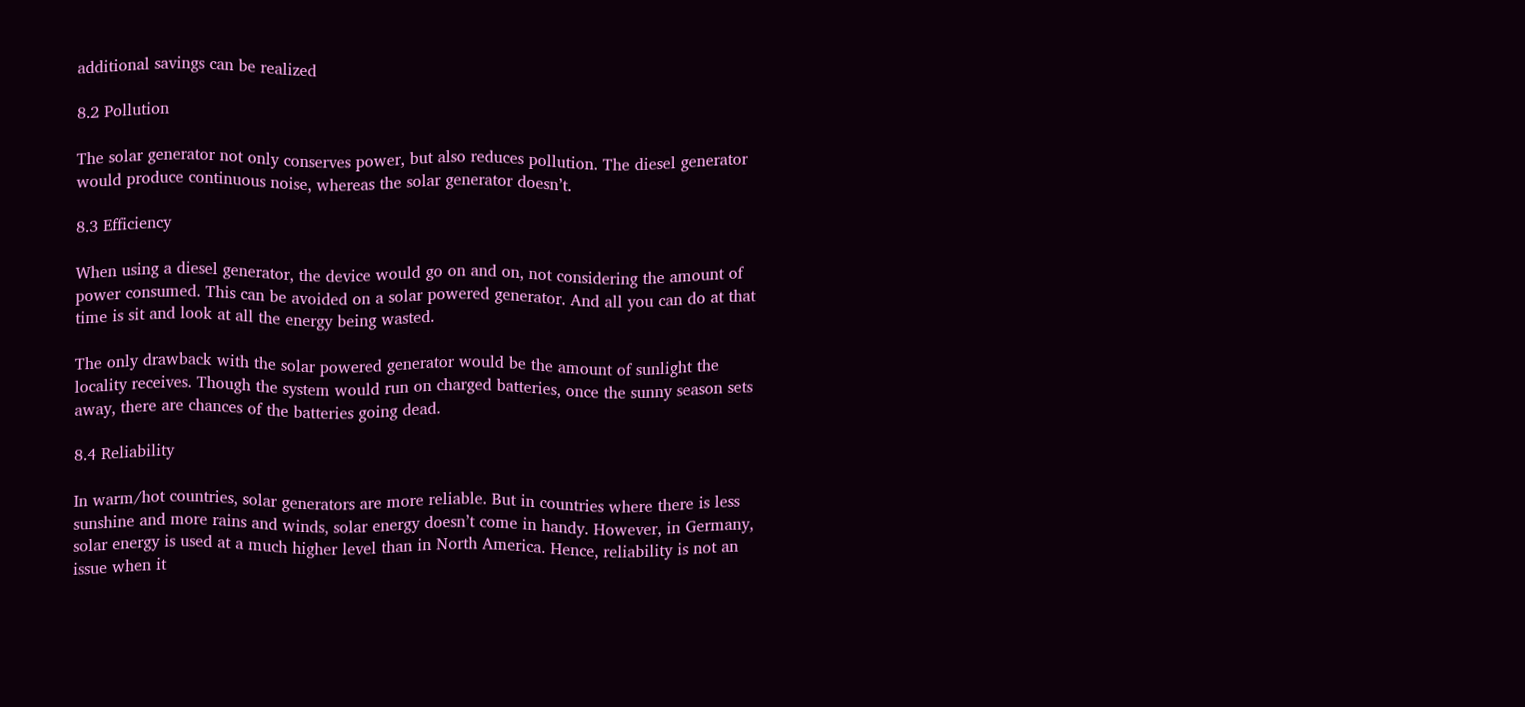additional savings can be realized

8.2 Pollution

The solar generator not only conserves power, but also reduces pollution. The diesel generator
would produce continuous noise, whereas the solar generator doesn’t.

8.3 Efficiency

When using a diesel generator, the device would go on and on, not considering the amount of
power consumed. This can be avoided on a solar powered generator. And all you can do at that
time is sit and look at all the energy being wasted.

The only drawback with the solar powered generator would be the amount of sunlight the
locality receives. Though the system would run on charged batteries, once the sunny season sets
away, there are chances of the batteries going dead.

8.4 Reliability

In warm/hot countries, solar generators are more reliable. But in countries where there is less
sunshine and more rains and winds, solar energy doesn’t come in handy. However, in Germany,
solar energy is used at a much higher level than in North America. Hence, reliability is not an
issue when it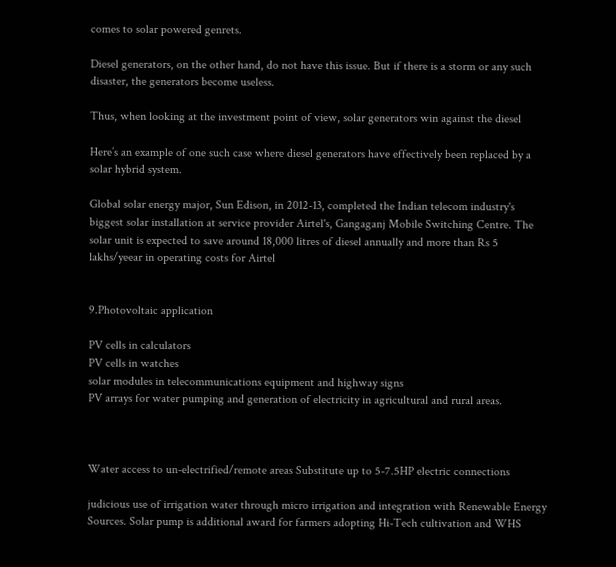comes to solar powered genrets.

Diesel generators, on the other hand, do not have this issue. But if there is a storm or any such
disaster, the generators become useless.

Thus, when looking at the investment point of view, solar generators win against the diesel

Here’s an example of one such case where diesel generators have effectively been replaced by a
solar hybrid system.

Global solar energy major, Sun Edison, in 2012-13, completed the Indian telecom industry's
biggest solar installation at service provider Airtel's, Gangaganj Mobile Switching Centre. The
solar unit is expected to save around 18,000 litres of diesel annually and more than Rs 5
lakhs/yeear in operating costs for Airtel


9.Photovoltaic application

PV cells in calculators
PV cells in watches
solar modules in telecommunications equipment and highway signs
PV arrays for water pumping and generation of electricity in agricultural and rural areas.



Water access to un-electrified/remote areas Substitute up to 5-7.5HP electric connections

judicious use of irrigation water through micro irrigation and integration with Renewable Energy
Sources. Solar pump is additional award for farmers adopting Hi-Tech cultivation and WHS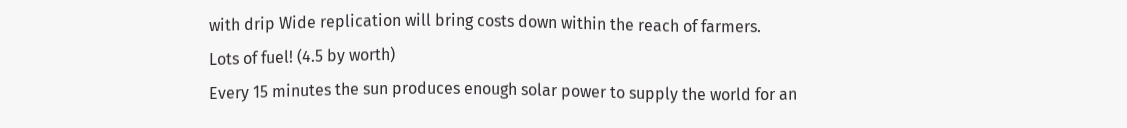with drip Wide replication will bring costs down within the reach of farmers.
Lots of fuel! (4.5 by worth)
Every 15 minutes the sun produces enough solar power to supply the world for an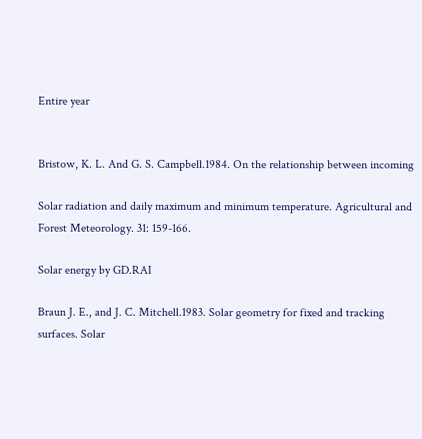Entire year


Bristow, K. L. And G. S. Campbell.1984. On the relationship between incoming

Solar radiation and daily maximum and minimum temperature. Agricultural and
Forest Meteorology. 31: 159-166.

Solar energy by GD.RAI

Braun J. E., and J. C. Mitchell.1983. Solar geometry for fixed and tracking
surfaces. Solar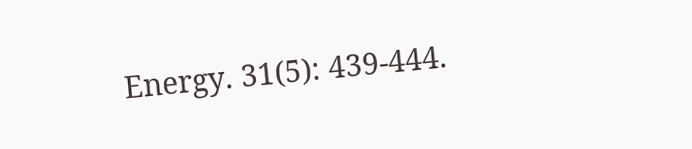Energy. 31(5): 439-444.